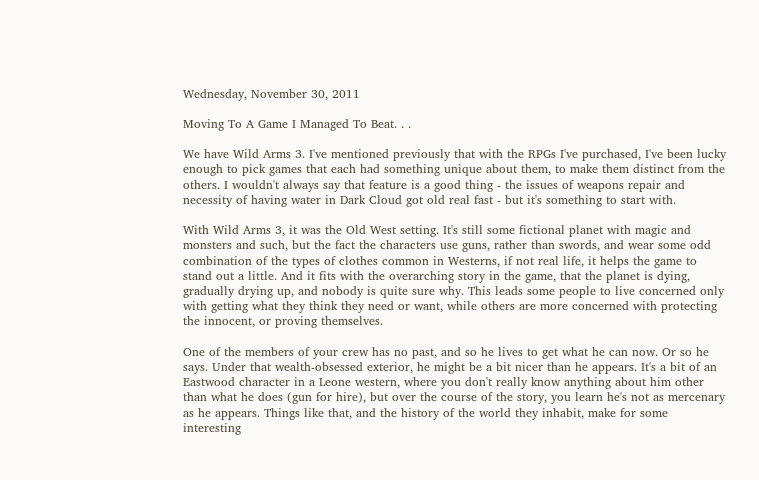Wednesday, November 30, 2011

Moving To A Game I Managed To Beat. . .

We have Wild Arms 3. I've mentioned previously that with the RPGs I've purchased, I've been lucky enough to pick games that each had something unique about them, to make them distinct from the others. I wouldn't always say that feature is a good thing - the issues of weapons repair and necessity of having water in Dark Cloud got old real fast - but it's something to start with.

With Wild Arms 3, it was the Old West setting. It's still some fictional planet with magic and monsters and such, but the fact the characters use guns, rather than swords, and wear some odd combination of the types of clothes common in Westerns, if not real life, it helps the game to stand out a little. And it fits with the overarching story in the game, that the planet is dying, gradually drying up, and nobody is quite sure why. This leads some people to live concerned only with getting what they think they need or want, while others are more concerned with protecting the innocent, or proving themselves.

One of the members of your crew has no past, and so he lives to get what he can now. Or so he says. Under that wealth-obsessed exterior, he might be a bit nicer than he appears. It's a bit of an Eastwood character in a Leone western, where you don't really know anything about him other than what he does (gun for hire), but over the course of the story, you learn he's not as mercenary as he appears. Things like that, and the history of the world they inhabit, make for some interesting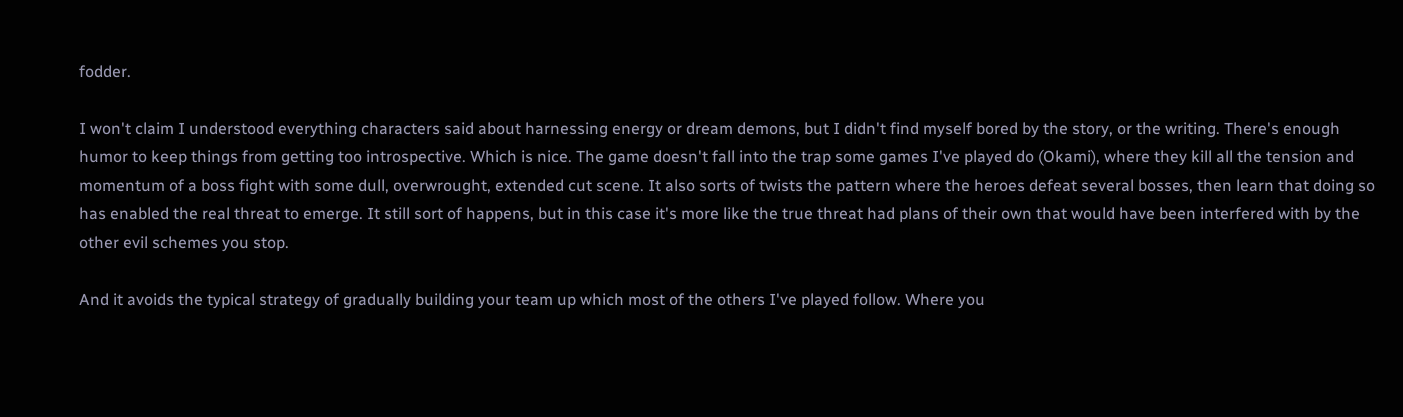fodder.

I won't claim I understood everything characters said about harnessing energy or dream demons, but I didn't find myself bored by the story, or the writing. There's enough humor to keep things from getting too introspective. Which is nice. The game doesn't fall into the trap some games I've played do (Okami), where they kill all the tension and momentum of a boss fight with some dull, overwrought, extended cut scene. It also sorts of twists the pattern where the heroes defeat several bosses, then learn that doing so has enabled the real threat to emerge. It still sort of happens, but in this case it's more like the true threat had plans of their own that would have been interfered with by the other evil schemes you stop.

And it avoids the typical strategy of gradually building your team up which most of the others I've played follow. Where you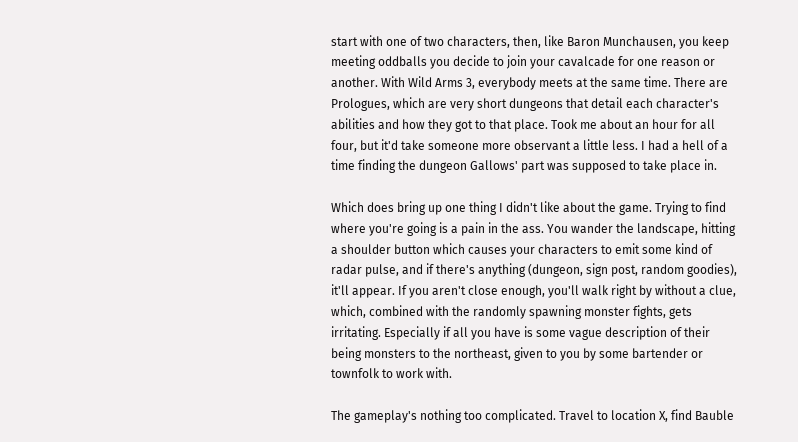start with one of two characters, then, like Baron Munchausen, you keep meeting oddballs you decide to join your cavalcade for one reason or another. With Wild Arms 3, everybody meets at the same time. There are Prologues, which are very short dungeons that detail each character's abilities and how they got to that place. Took me about an hour for all four, but it'd take someone more observant a little less. I had a hell of a time finding the dungeon Gallows' part was supposed to take place in.

Which does bring up one thing I didn't like about the game. Trying to find where you're going is a pain in the ass. You wander the landscape, hitting a shoulder button which causes your characters to emit some kind of radar pulse, and if there's anything (dungeon, sign post, random goodies), it'll appear. If you aren't close enough, you'll walk right by without a clue, which, combined with the randomly spawning monster fights, gets irritating. Especially if all you have is some vague description of their being monsters to the northeast, given to you by some bartender or townfolk to work with.

The gameplay's nothing too complicated. Travel to location X, find Bauble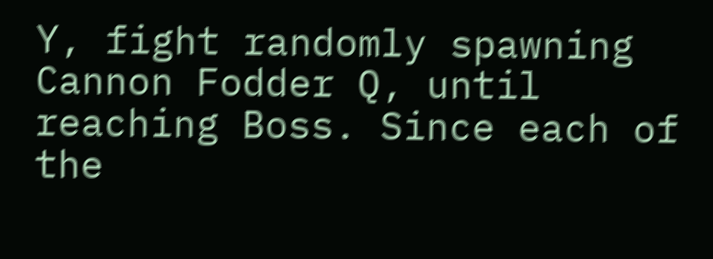Y, fight randomly spawning Cannon Fodder Q, until reaching Boss. Since each of the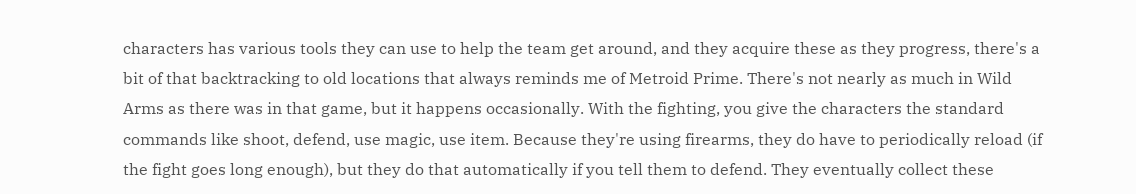characters has various tools they can use to help the team get around, and they acquire these as they progress, there's a bit of that backtracking to old locations that always reminds me of Metroid Prime. There's not nearly as much in Wild Arms as there was in that game, but it happens occasionally. With the fighting, you give the characters the standard commands like shoot, defend, use magic, use item. Because they're using firearms, they do have to periodically reload (if the fight goes long enough), but they do that automatically if you tell them to defend. They eventually collect these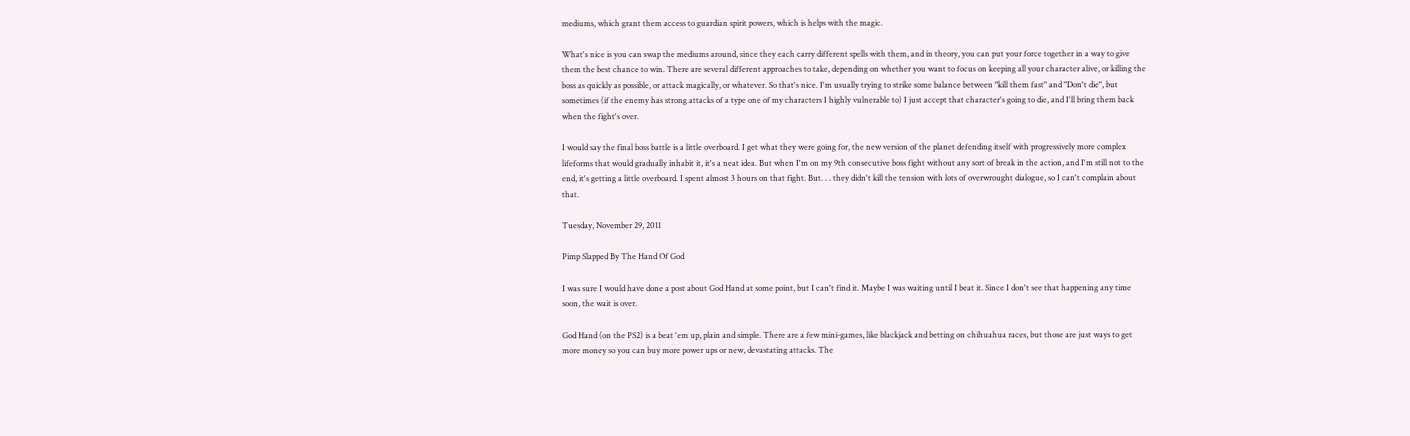mediums, which grant them access to guardian spirit powers, which is helps with the magic.

What's nice is you can swap the mediums around, since they each carry different spells with them, and in theory, you can put your force together in a way to give them the best chance to win. There are several different approaches to take, depending on whether you want to focus on keeping all your character alive, or killing the boss as quickly as possible, or attack magically, or whatever. So that's nice. I'm usually trying to strike some balance between "kill them fast" and "Don't die", but sometimes (if the enemy has strong attacks of a type one of my characters I highly vulnerable to) I just accept that character's going to die, and I'll bring them back when the fight's over.

I would say the final boss battle is a little overboard. I get what they were going for, the new version of the planet defending itself with progressively more complex lifeforms that would gradually inhabit it, it's a neat idea. But when I'm on my 9th consecutive boss fight without any sort of break in the action, and I'm still not to the end, it's getting a little overboard. I spent almost 3 hours on that fight. But. . . they didn't kill the tension with lots of overwrought dialogue, so I can't complain about that.

Tuesday, November 29, 2011

Pimp Slapped By The Hand Of God

I was sure I would have done a post about God Hand at some point, but I can't find it. Maybe I was waiting until I beat it. Since I don't see that happening any time soon, the wait is over.

God Hand (on the PS2) is a beat 'em up, plain and simple. There are a few mini-games, like blackjack and betting on chihuahua races, but those are just ways to get more money so you can buy more power ups or new, devastating attacks. The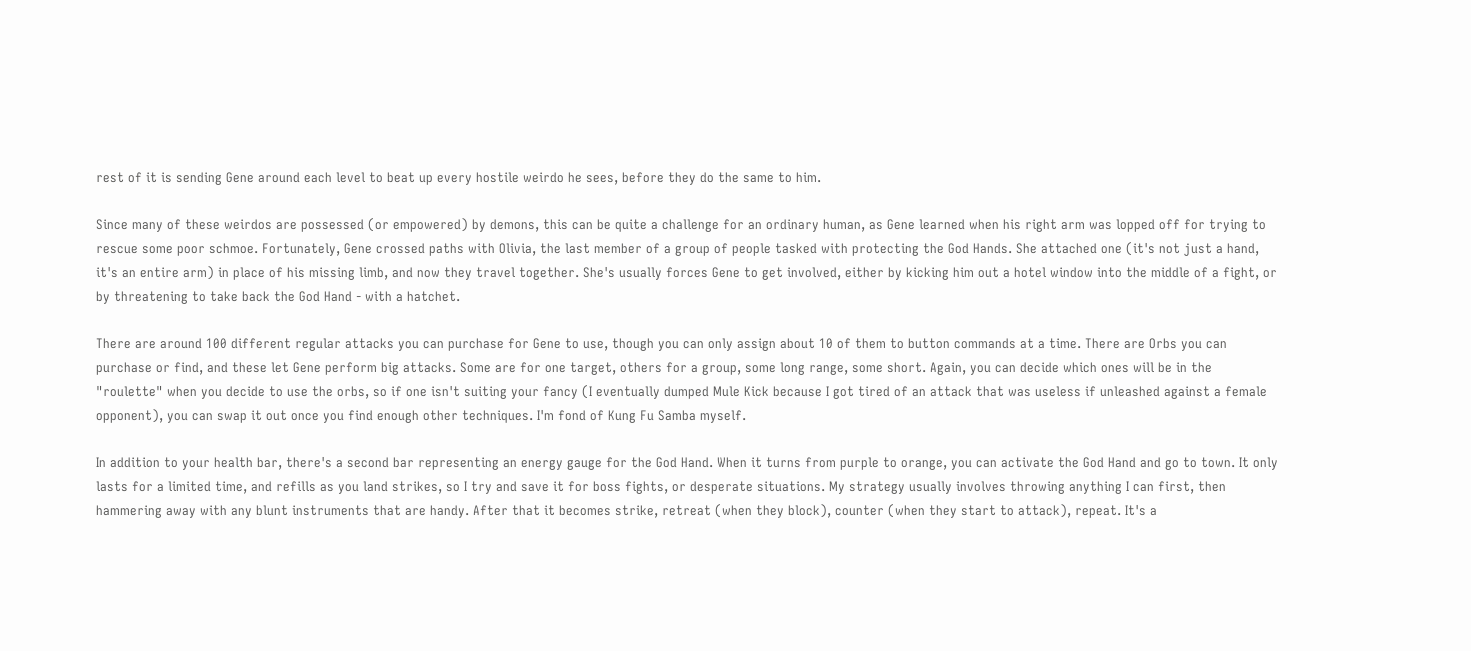rest of it is sending Gene around each level to beat up every hostile weirdo he sees, before they do the same to him.

Since many of these weirdos are possessed (or empowered) by demons, this can be quite a challenge for an ordinary human, as Gene learned when his right arm was lopped off for trying to rescue some poor schmoe. Fortunately, Gene crossed paths with Olivia, the last member of a group of people tasked with protecting the God Hands. She attached one (it's not just a hand, it's an entire arm) in place of his missing limb, and now they travel together. She's usually forces Gene to get involved, either by kicking him out a hotel window into the middle of a fight, or by threatening to take back the God Hand - with a hatchet.

There are around 100 different regular attacks you can purchase for Gene to use, though you can only assign about 10 of them to button commands at a time. There are Orbs you can purchase or find, and these let Gene perform big attacks. Some are for one target, others for a group, some long range, some short. Again, you can decide which ones will be in the "roulette" when you decide to use the orbs, so if one isn't suiting your fancy (I eventually dumped Mule Kick because I got tired of an attack that was useless if unleashed against a female opponent), you can swap it out once you find enough other techniques. I'm fond of Kung Fu Samba myself.

In addition to your health bar, there's a second bar representing an energy gauge for the God Hand. When it turns from purple to orange, you can activate the God Hand and go to town. It only lasts for a limited time, and refills as you land strikes, so I try and save it for boss fights, or desperate situations. My strategy usually involves throwing anything I can first, then hammering away with any blunt instruments that are handy. After that it becomes strike, retreat (when they block), counter (when they start to attack), repeat. It's a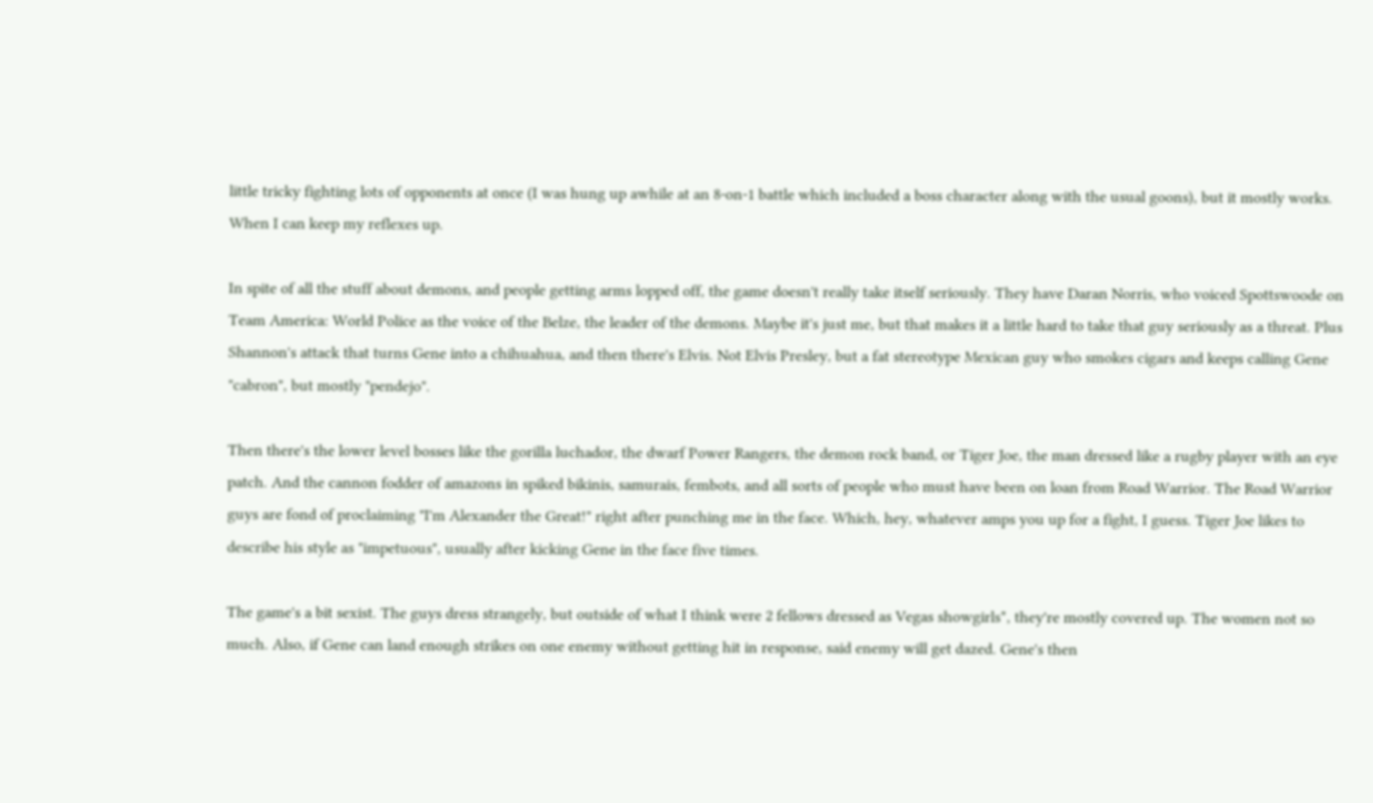little tricky fighting lots of opponents at once (I was hung up awhile at an 8-on-1 battle which included a boss character along with the usual goons), but it mostly works. When I can keep my reflexes up.

In spite of all the stuff about demons, and people getting arms lopped off, the game doesn't really take itself seriously. They have Daran Norris, who voiced Spottswoode on Team America: World Police as the voice of the Belze, the leader of the demons. Maybe it's just me, but that makes it a little hard to take that guy seriously as a threat. Plus Shannon's attack that turns Gene into a chihuahua, and then there's Elvis. Not Elvis Presley, but a fat stereotype Mexican guy who smokes cigars and keeps calling Gene "cabron", but mostly "pendejo".

Then there's the lower level bosses like the gorilla luchador, the dwarf Power Rangers, the demon rock band, or Tiger Joe, the man dressed like a rugby player with an eye patch. And the cannon fodder of amazons in spiked bikinis, samurais, fembots, and all sorts of people who must have been on loan from Road Warrior. The Road Warrior guys are fond of proclaiming "I'm Alexander the Great!" right after punching me in the face. Which, hey, whatever amps you up for a fight, I guess. Tiger Joe likes to describe his style as "impetuous", usually after kicking Gene in the face five times.

The game's a bit sexist. The guys dress strangely, but outside of what I think were 2 fellows dressed as Vegas showgirls*, they're mostly covered up. The women not so much. Also, if Gene can land enough strikes on one enemy without getting hit in response, said enemy will get dazed. Gene's then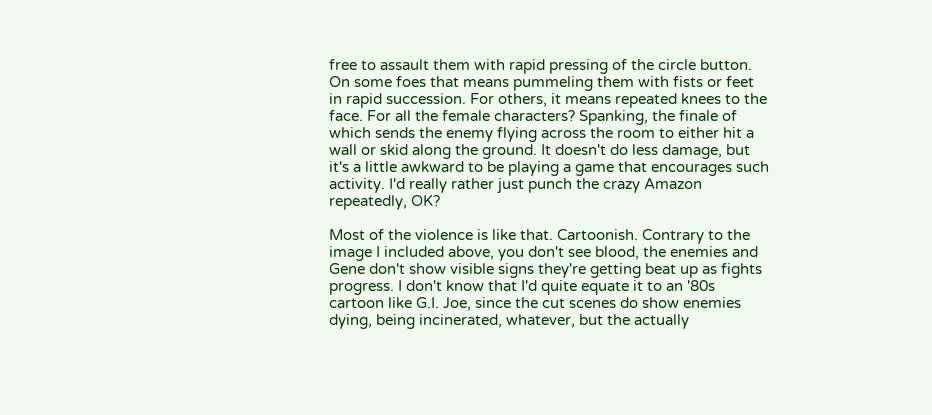free to assault them with rapid pressing of the circle button. On some foes that means pummeling them with fists or feet in rapid succession. For others, it means repeated knees to the face. For all the female characters? Spanking, the finale of which sends the enemy flying across the room to either hit a wall or skid along the ground. It doesn't do less damage, but it's a little awkward to be playing a game that encourages such activity. I'd really rather just punch the crazy Amazon repeatedly, OK?

Most of the violence is like that. Cartoonish. Contrary to the image I included above, you don't see blood, the enemies and Gene don't show visible signs they're getting beat up as fights progress. I don't know that I'd quite equate it to an '80s cartoon like G.I. Joe, since the cut scenes do show enemies dying, being incinerated, whatever, but the actually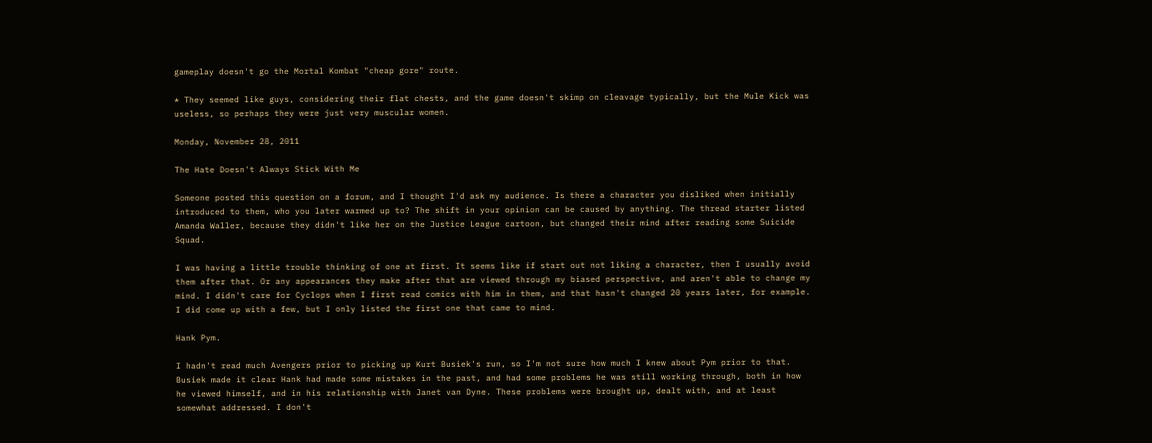gameplay doesn't go the Mortal Kombat "cheap gore" route.

* They seemed like guys, considering their flat chests, and the game doesn't skimp on cleavage typically, but the Mule Kick was useless, so perhaps they were just very muscular women.

Monday, November 28, 2011

The Hate Doesn't Always Stick With Me

Someone posted this question on a forum, and I thought I'd ask my audience. Is there a character you disliked when initially introduced to them, who you later warmed up to? The shift in your opinion can be caused by anything. The thread starter listed Amanda Waller, because they didn't like her on the Justice League cartoon, but changed their mind after reading some Suicide Squad.

I was having a little trouble thinking of one at first. It seems like if start out not liking a character, then I usually avoid them after that. Or any appearances they make after that are viewed through my biased perspective, and aren't able to change my mind. I didn't care for Cyclops when I first read comics with him in them, and that hasn't changed 20 years later, for example. I did come up with a few, but I only listed the first one that came to mind.

Hank Pym.

I hadn't read much Avengers prior to picking up Kurt Busiek's run, so I'm not sure how much I knew about Pym prior to that. Busiek made it clear Hank had made some mistakes in the past, and had some problems he was still working through, both in how he viewed himself, and in his relationship with Janet van Dyne. These problems were brought up, dealt with, and at least somewhat addressed. I don't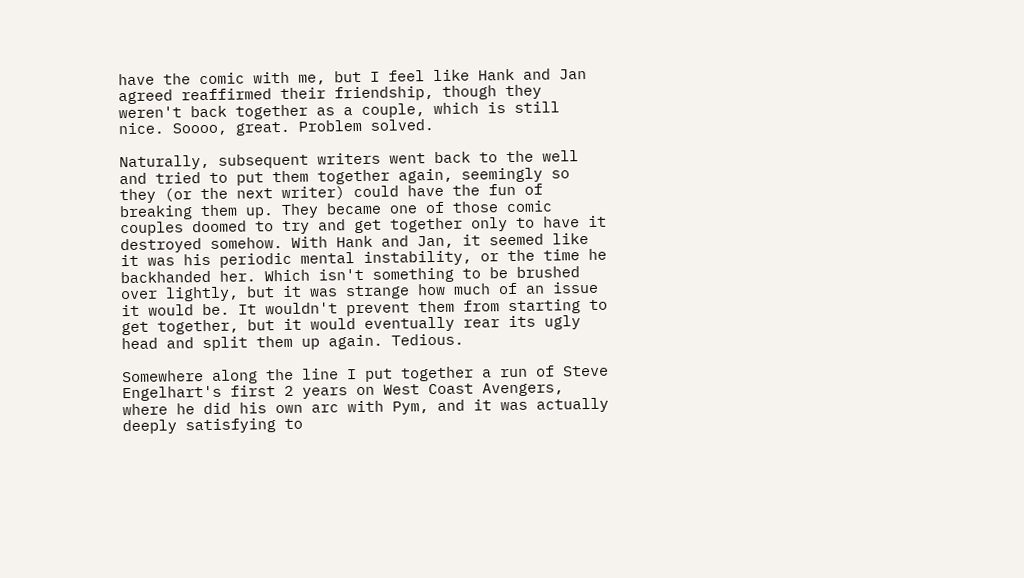have the comic with me, but I feel like Hank and Jan agreed reaffirmed their friendship, though they weren't back together as a couple, which is still nice. Soooo, great. Problem solved.

Naturally, subsequent writers went back to the well and tried to put them together again, seemingly so they (or the next writer) could have the fun of breaking them up. They became one of those comic couples doomed to try and get together only to have it destroyed somehow. With Hank and Jan, it seemed like it was his periodic mental instability, or the time he backhanded her. Which isn't something to be brushed over lightly, but it was strange how much of an issue it would be. It wouldn't prevent them from starting to get together, but it would eventually rear its ugly head and split them up again. Tedious.

Somewhere along the line I put together a run of Steve Engelhart's first 2 years on West Coast Avengers, where he did his own arc with Pym, and it was actually deeply satisfying to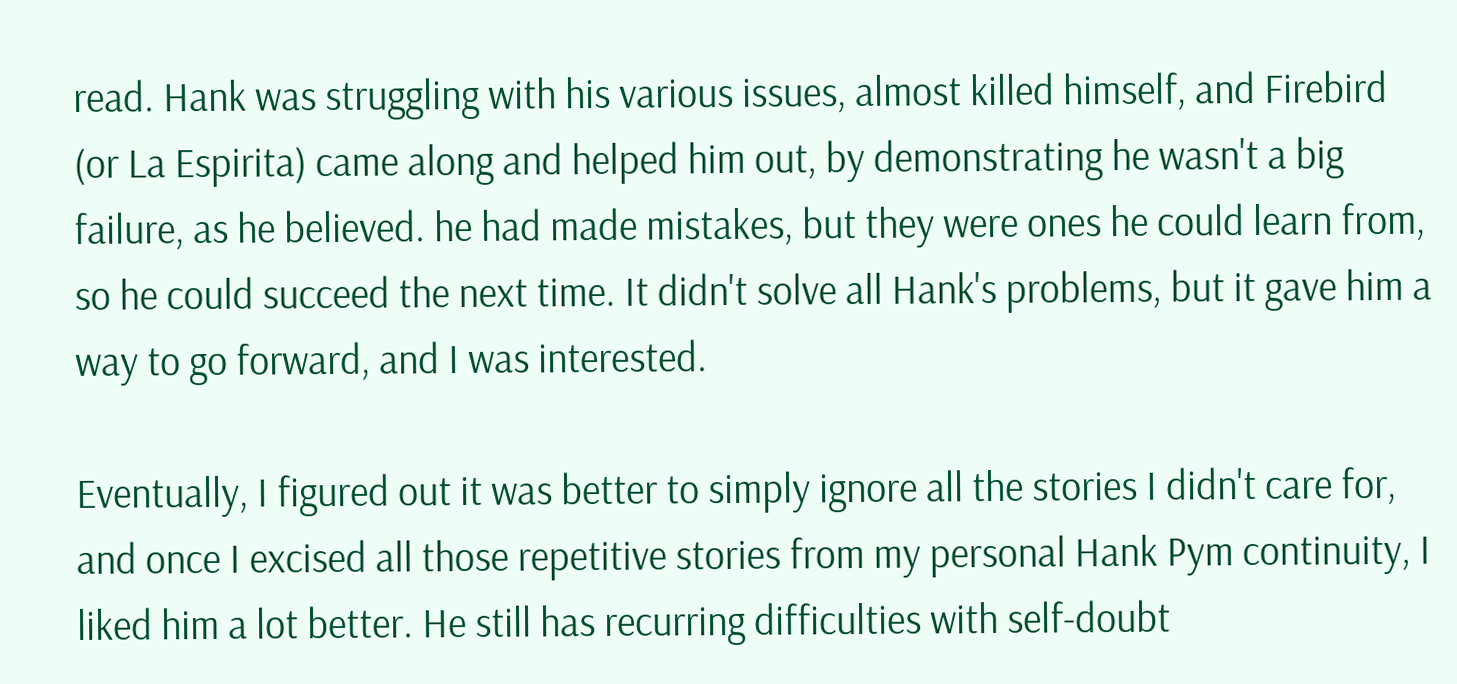read. Hank was struggling with his various issues, almost killed himself, and Firebird (or La Espirita) came along and helped him out, by demonstrating he wasn't a big failure, as he believed. he had made mistakes, but they were ones he could learn from, so he could succeed the next time. It didn't solve all Hank's problems, but it gave him a way to go forward, and I was interested.

Eventually, I figured out it was better to simply ignore all the stories I didn't care for, and once I excised all those repetitive stories from my personal Hank Pym continuity, I liked him a lot better. He still has recurring difficulties with self-doubt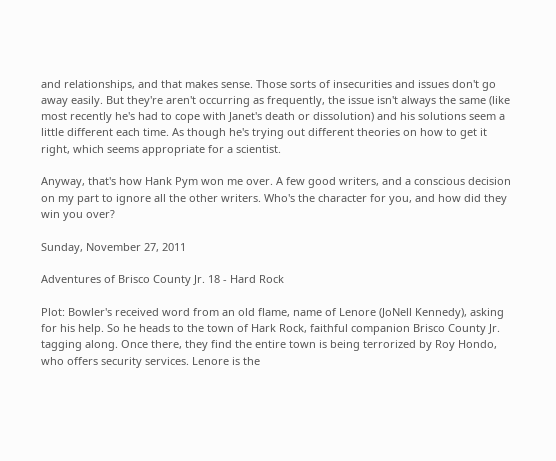and relationships, and that makes sense. Those sorts of insecurities and issues don't go away easily. But they're aren't occurring as frequently, the issue isn't always the same (like most recently he's had to cope with Janet's death or dissolution) and his solutions seem a little different each time. As though he's trying out different theories on how to get it right, which seems appropriate for a scientist.

Anyway, that's how Hank Pym won me over. A few good writers, and a conscious decision on my part to ignore all the other writers. Who's the character for you, and how did they win you over?

Sunday, November 27, 2011

Adventures of Brisco County Jr. 18 - Hard Rock

Plot: Bowler's received word from an old flame, name of Lenore (JoNell Kennedy), asking for his help. So he heads to the town of Hark Rock, faithful companion Brisco County Jr. tagging along. Once there, they find the entire town is being terrorized by Roy Hondo, who offers security services. Lenore is the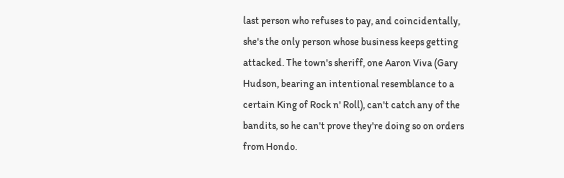last person who refuses to pay, and coincidentally, she's the only person whose business keeps getting attacked. The town's sheriff, one Aaron Viva (Gary Hudson, bearing an intentional resemblance to a certain King of Rock n' Roll), can't catch any of the bandits, so he can't prove they're doing so on orders from Hondo.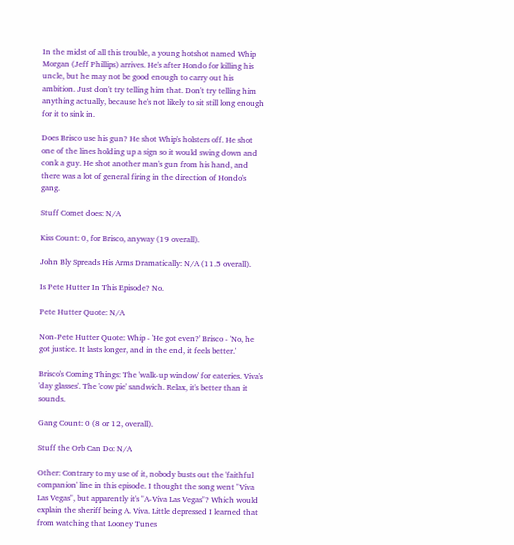In the midst of all this trouble, a young hotshot named Whip Morgan (Jeff Phillips) arrives. He's after Hondo for killing his uncle, but he may not be good enough to carry out his ambition. Just don't try telling him that. Don't try telling him anything actually, because he's not likely to sit still long enough for it to sink in.

Does Brisco use his gun? He shot Whip's holsters off. He shot one of the lines holding up a sign so it would swing down and conk a guy. He shot another man's gun from his hand, and there was a lot of general firing in the direction of Hondo's gang.

Stuff Comet does: N/A

Kiss Count: 0, for Brisco, anyway (19 overall).

John Bly Spreads His Arms Dramatically: N/A (11.5 overall).

Is Pete Hutter In This Episode? No.

Pete Hutter Quote: N/A

Non-Pete Hutter Quote: Whip - 'He got even?' Brisco - 'No, he got justice. It lasts longer, and in the end, it feels better.'

Brisco's Coming Things: The 'walk-up window' for eateries. Viva's 'day glasses'. The 'cow pie' sandwich. Relax, it's better than it sounds.

Gang Count: 0 (8 or 12, overall).

Stuff the Orb Can Do: N/A

Other: Contrary to my use of it, nobody busts out the 'faithful companion' line in this episode. I thought the song went "Viva Las Vegas", but apparently it's "A-Viva Las Vegas"? Which would explain the sheriff being A. Viva. Little depressed I learned that from watching that Looney Tunes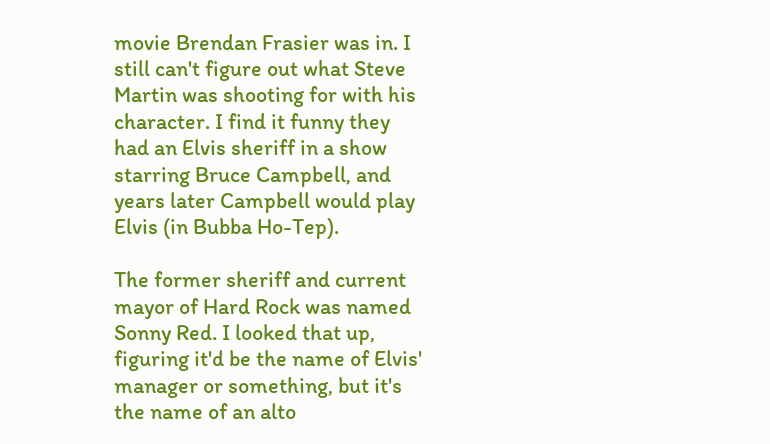movie Brendan Frasier was in. I still can't figure out what Steve Martin was shooting for with his character. I find it funny they had an Elvis sheriff in a show starring Bruce Campbell, and years later Campbell would play Elvis (in Bubba Ho-Tep).

The former sheriff and current mayor of Hard Rock was named Sonny Red. I looked that up, figuring it'd be the name of Elvis' manager or something, but it's the name of an alto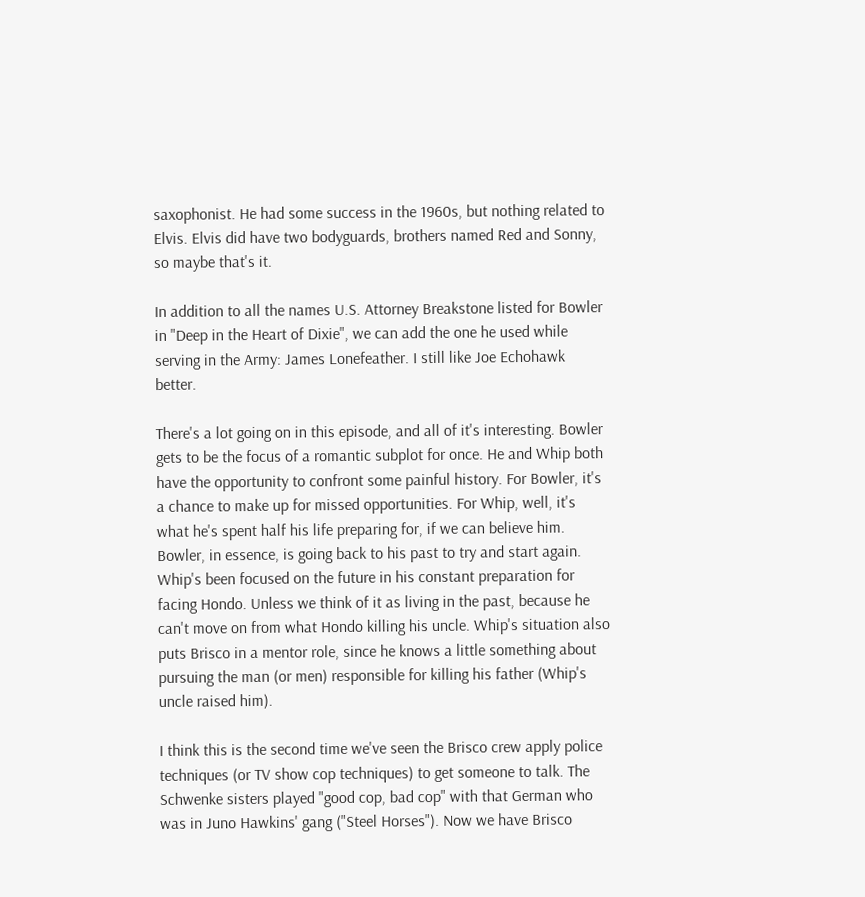saxophonist. He had some success in the 1960s, but nothing related to Elvis. Elvis did have two bodyguards, brothers named Red and Sonny, so maybe that's it.

In addition to all the names U.S. Attorney Breakstone listed for Bowler in "Deep in the Heart of Dixie", we can add the one he used while serving in the Army: James Lonefeather. I still like Joe Echohawk better.

There's a lot going on in this episode, and all of it's interesting. Bowler gets to be the focus of a romantic subplot for once. He and Whip both have the opportunity to confront some painful history. For Bowler, it's a chance to make up for missed opportunities. For Whip, well, it's what he's spent half his life preparing for, if we can believe him. Bowler, in essence, is going back to his past to try and start again. Whip's been focused on the future in his constant preparation for facing Hondo. Unless we think of it as living in the past, because he can't move on from what Hondo killing his uncle. Whip's situation also puts Brisco in a mentor role, since he knows a little something about pursuing the man (or men) responsible for killing his father (Whip's uncle raised him).

I think this is the second time we've seen the Brisco crew apply police techniques (or TV show cop techniques) to get someone to talk. The Schwenke sisters played "good cop, bad cop" with that German who was in Juno Hawkins' gang ("Steel Horses"). Now we have Brisco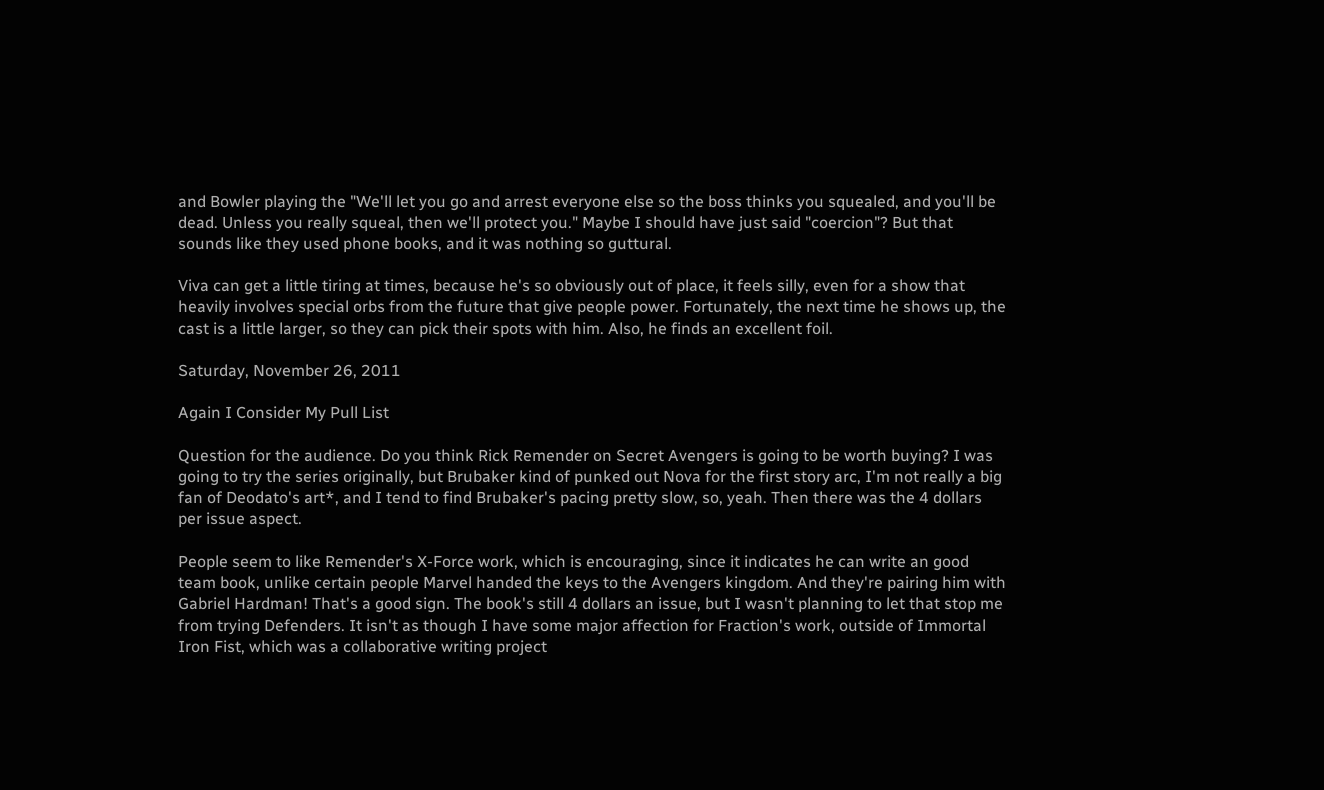and Bowler playing the "We'll let you go and arrest everyone else so the boss thinks you squealed, and you'll be dead. Unless you really squeal, then we'll protect you." Maybe I should have just said "coercion"? But that sounds like they used phone books, and it was nothing so guttural.

Viva can get a little tiring at times, because he's so obviously out of place, it feels silly, even for a show that heavily involves special orbs from the future that give people power. Fortunately, the next time he shows up, the cast is a little larger, so they can pick their spots with him. Also, he finds an excellent foil.

Saturday, November 26, 2011

Again I Consider My Pull List

Question for the audience. Do you think Rick Remender on Secret Avengers is going to be worth buying? I was going to try the series originally, but Brubaker kind of punked out Nova for the first story arc, I'm not really a big fan of Deodato's art*, and I tend to find Brubaker's pacing pretty slow, so, yeah. Then there was the 4 dollars per issue aspect.

People seem to like Remender's X-Force work, which is encouraging, since it indicates he can write an good team book, unlike certain people Marvel handed the keys to the Avengers kingdom. And they're pairing him with Gabriel Hardman! That's a good sign. The book's still 4 dollars an issue, but I wasn't planning to let that stop me from trying Defenders. It isn't as though I have some major affection for Fraction's work, outside of Immortal Iron Fist, which was a collaborative writing project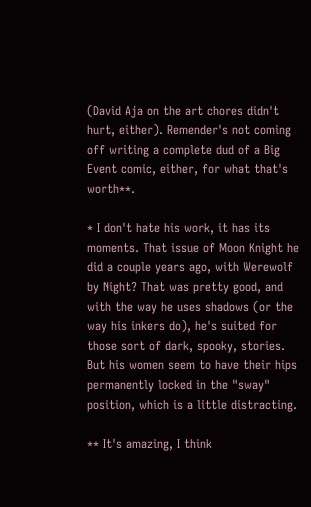(David Aja on the art chores didn't hurt, either). Remender's not coming off writing a complete dud of a Big Event comic, either, for what that's worth**.

* I don't hate his work, it has its moments. That issue of Moon Knight he did a couple years ago, with Werewolf by Night? That was pretty good, and with the way he uses shadows (or the way his inkers do), he's suited for those sort of dark, spooky, stories. But his women seem to have their hips permanently locked in the "sway" position, which is a little distracting.

** It's amazing, I think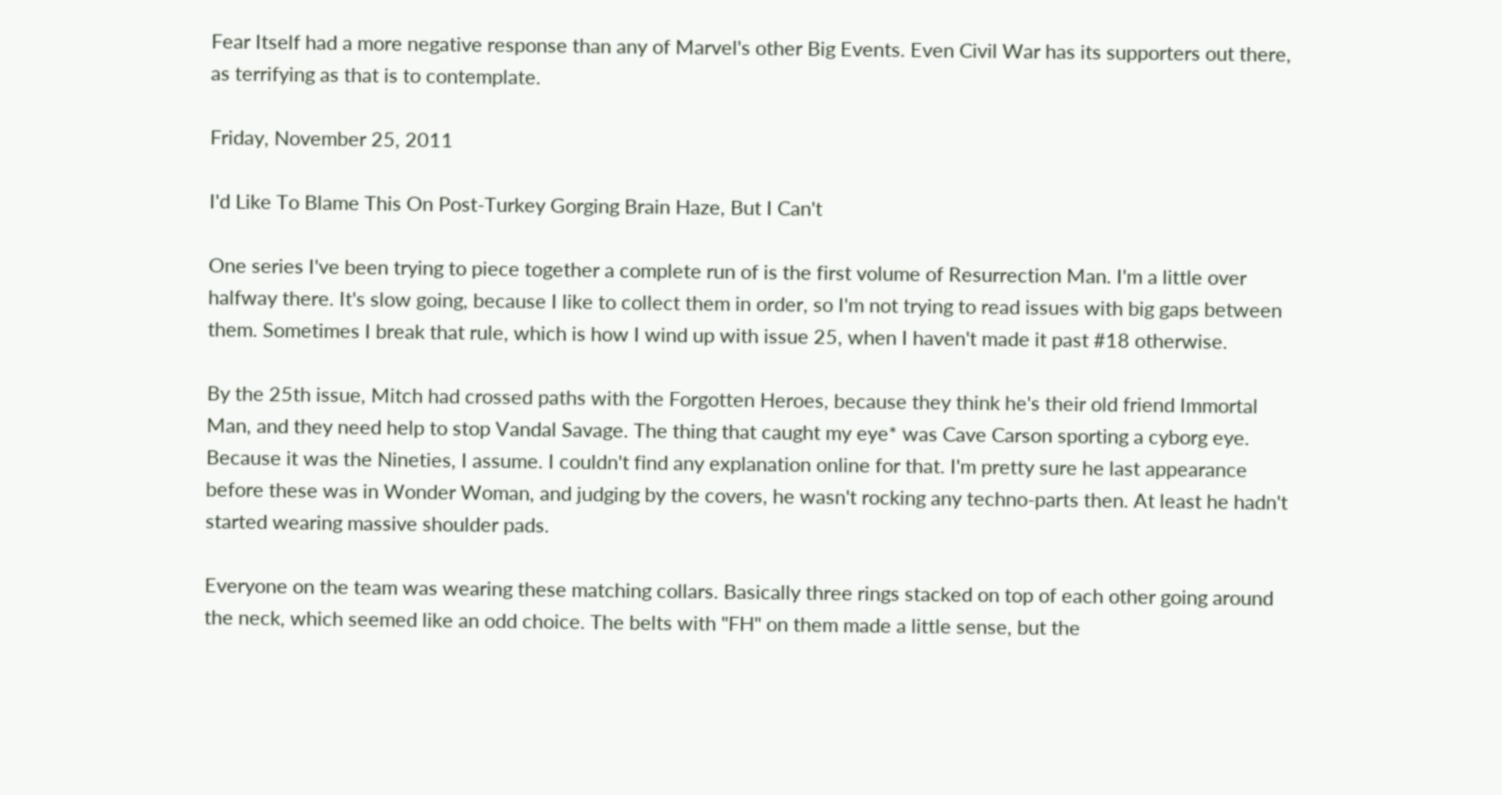Fear Itself had a more negative response than any of Marvel's other Big Events. Even Civil War has its supporters out there, as terrifying as that is to contemplate.

Friday, November 25, 2011

I'd Like To Blame This On Post-Turkey Gorging Brain Haze, But I Can't

One series I've been trying to piece together a complete run of is the first volume of Resurrection Man. I'm a little over halfway there. It's slow going, because I like to collect them in order, so I'm not trying to read issues with big gaps between them. Sometimes I break that rule, which is how I wind up with issue 25, when I haven't made it past #18 otherwise.

By the 25th issue, Mitch had crossed paths with the Forgotten Heroes, because they think he's their old friend Immortal Man, and they need help to stop Vandal Savage. The thing that caught my eye* was Cave Carson sporting a cyborg eye. Because it was the Nineties, I assume. I couldn't find any explanation online for that. I'm pretty sure he last appearance before these was in Wonder Woman, and judging by the covers, he wasn't rocking any techno-parts then. At least he hadn't started wearing massive shoulder pads.

Everyone on the team was wearing these matching collars. Basically three rings stacked on top of each other going around the neck, which seemed like an odd choice. The belts with "FH" on them made a little sense, but the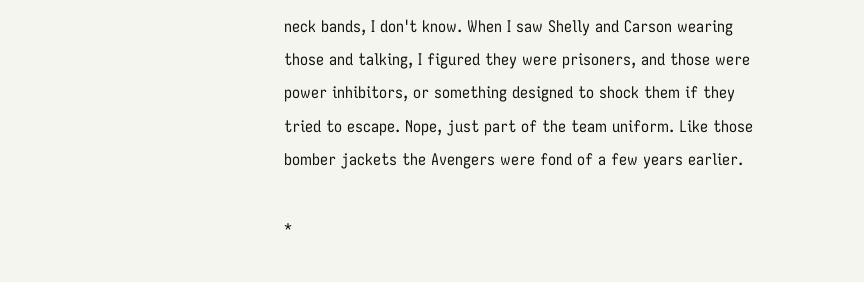neck bands, I don't know. When I saw Shelly and Carson wearing those and talking, I figured they were prisoners, and those were power inhibitors, or something designed to shock them if they tried to escape. Nope, just part of the team uniform. Like those bomber jackets the Avengers were fond of a few years earlier.

*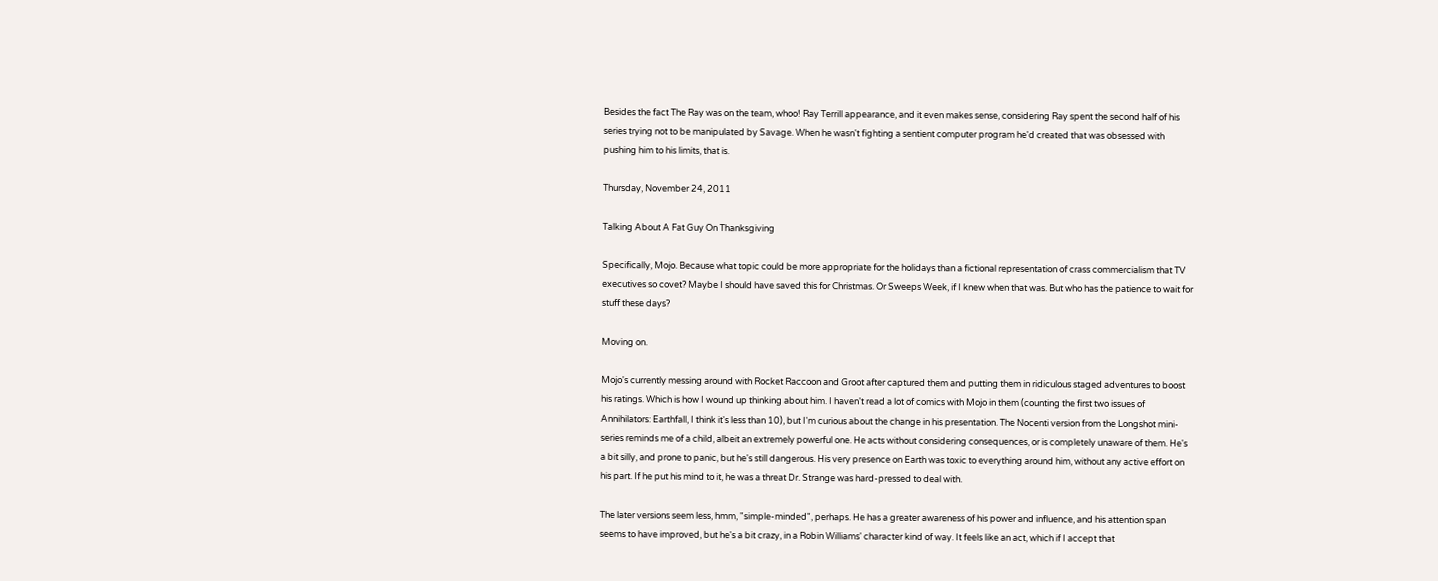Besides the fact The Ray was on the team, whoo! Ray Terrill appearance, and it even makes sense, considering Ray spent the second half of his series trying not to be manipulated by Savage. When he wasn't fighting a sentient computer program he'd created that was obsessed with pushing him to his limits, that is.

Thursday, November 24, 2011

Talking About A Fat Guy On Thanksgiving

Specifically, Mojo. Because what topic could be more appropriate for the holidays than a fictional representation of crass commercialism that TV executives so covet? Maybe I should have saved this for Christmas. Or Sweeps Week, if I knew when that was. But who has the patience to wait for stuff these days?

Moving on.

Mojo's currently messing around with Rocket Raccoon and Groot after captured them and putting them in ridiculous staged adventures to boost his ratings. Which is how I wound up thinking about him. I haven't read a lot of comics with Mojo in them (counting the first two issues of Annihilators: Earthfall, I think it's less than 10), but I'm curious about the change in his presentation. The Nocenti version from the Longshot mini-series reminds me of a child, albeit an extremely powerful one. He acts without considering consequences, or is completely unaware of them. He's a bit silly, and prone to panic, but he's still dangerous. His very presence on Earth was toxic to everything around him, without any active effort on his part. If he put his mind to it, he was a threat Dr. Strange was hard-pressed to deal with.

The later versions seem less, hmm, "simple-minded", perhaps. He has a greater awareness of his power and influence, and his attention span seems to have improved, but he's a bit crazy, in a Robin Williams' character kind of way. It feels like an act, which if I accept that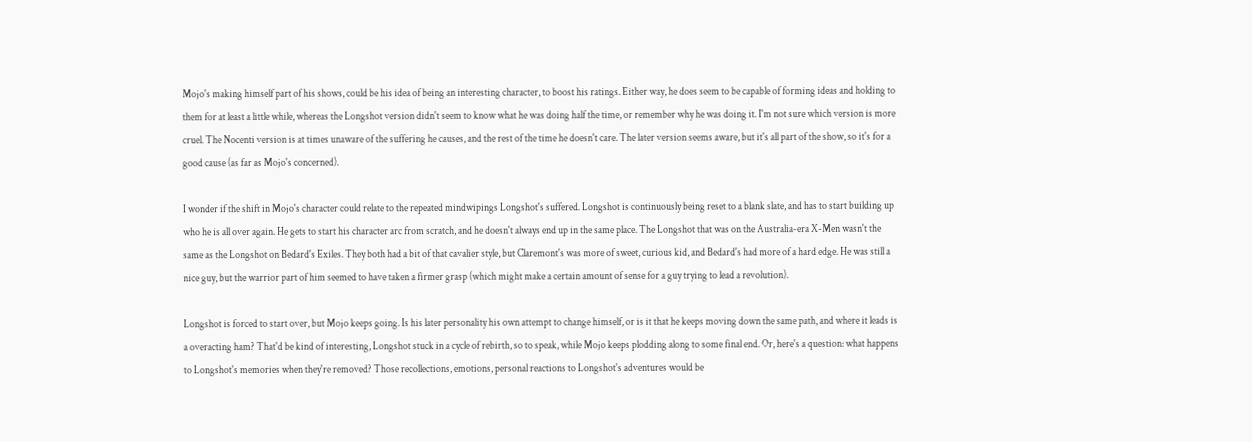Mojo's making himself part of his shows, could be his idea of being an interesting character, to boost his ratings. Either way, he does seem to be capable of forming ideas and holding to them for at least a little while, whereas the Longshot version didn't seem to know what he was doing half the time, or remember why he was doing it. I'm not sure which version is more cruel. The Nocenti version is at times unaware of the suffering he causes, and the rest of the time he doesn't care. The later version seems aware, but it's all part of the show, so it's for a good cause (as far as Mojo's concerned).

I wonder if the shift in Mojo's character could relate to the repeated mindwipings Longshot's suffered. Longshot is continuously being reset to a blank slate, and has to start building up who he is all over again. He gets to start his character arc from scratch, and he doesn't always end up in the same place. The Longshot that was on the Australia-era X-Men wasn't the same as the Longshot on Bedard's Exiles. They both had a bit of that cavalier style, but Claremont's was more of sweet, curious kid, and Bedard's had more of a hard edge. He was still a nice guy, but the warrior part of him seemed to have taken a firmer grasp (which might make a certain amount of sense for a guy trying to lead a revolution).

Longshot is forced to start over, but Mojo keeps going. Is his later personality his own attempt to change himself, or is it that he keeps moving down the same path, and where it leads is a overacting ham? That'd be kind of interesting, Longshot stuck in a cycle of rebirth, so to speak, while Mojo keeps plodding along to some final end. Or, here's a question: what happens to Longshot's memories when they're removed? Those recollections, emotions, personal reactions to Longshot's adventures would be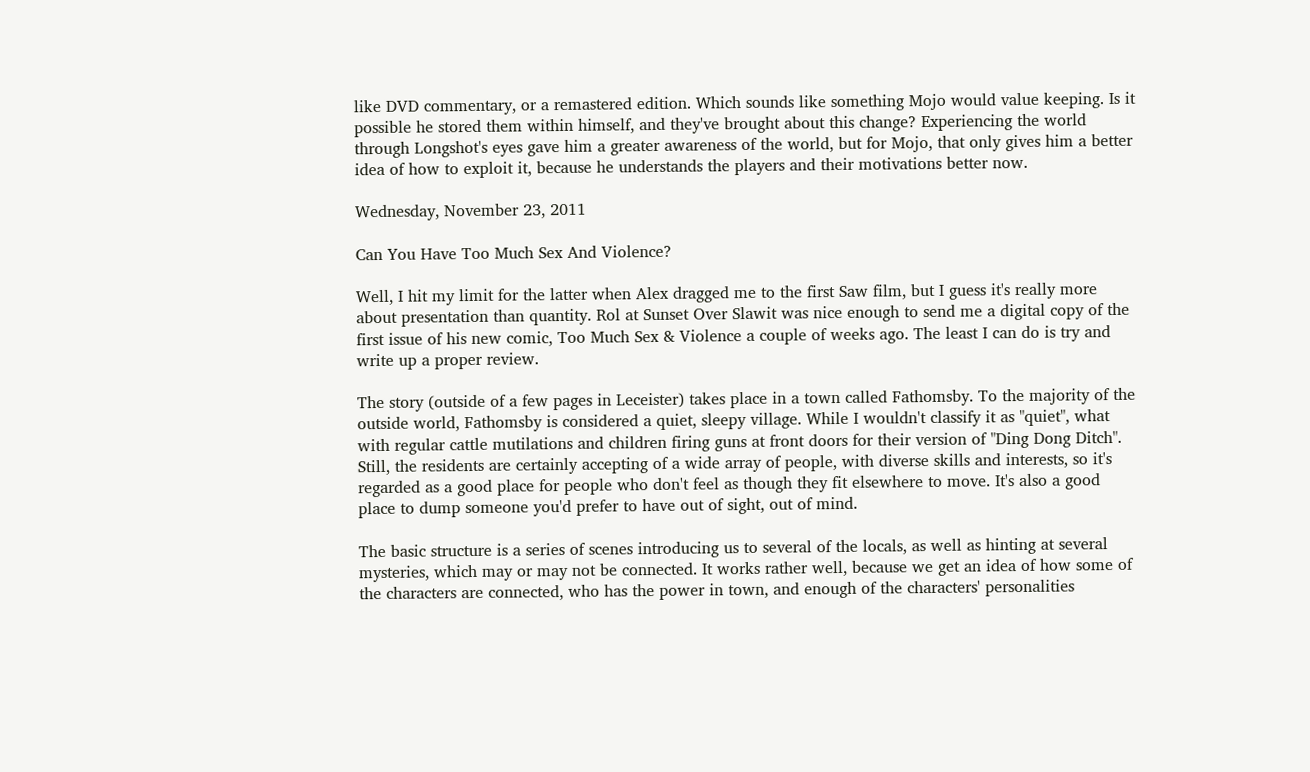like DVD commentary, or a remastered edition. Which sounds like something Mojo would value keeping. Is it possible he stored them within himself, and they've brought about this change? Experiencing the world through Longshot's eyes gave him a greater awareness of the world, but for Mojo, that only gives him a better idea of how to exploit it, because he understands the players and their motivations better now.

Wednesday, November 23, 2011

Can You Have Too Much Sex And Violence?

Well, I hit my limit for the latter when Alex dragged me to the first Saw film, but I guess it's really more about presentation than quantity. Rol at Sunset Over Slawit was nice enough to send me a digital copy of the first issue of his new comic, Too Much Sex & Violence a couple of weeks ago. The least I can do is try and write up a proper review.

The story (outside of a few pages in Leceister) takes place in a town called Fathomsby. To the majority of the outside world, Fathomsby is considered a quiet, sleepy village. While I wouldn't classify it as "quiet", what with regular cattle mutilations and children firing guns at front doors for their version of "Ding Dong Ditch". Still, the residents are certainly accepting of a wide array of people, with diverse skills and interests, so it's regarded as a good place for people who don't feel as though they fit elsewhere to move. It's also a good place to dump someone you'd prefer to have out of sight, out of mind.

The basic structure is a series of scenes introducing us to several of the locals, as well as hinting at several mysteries, which may or may not be connected. It works rather well, because we get an idea of how some of the characters are connected, who has the power in town, and enough of the characters' personalities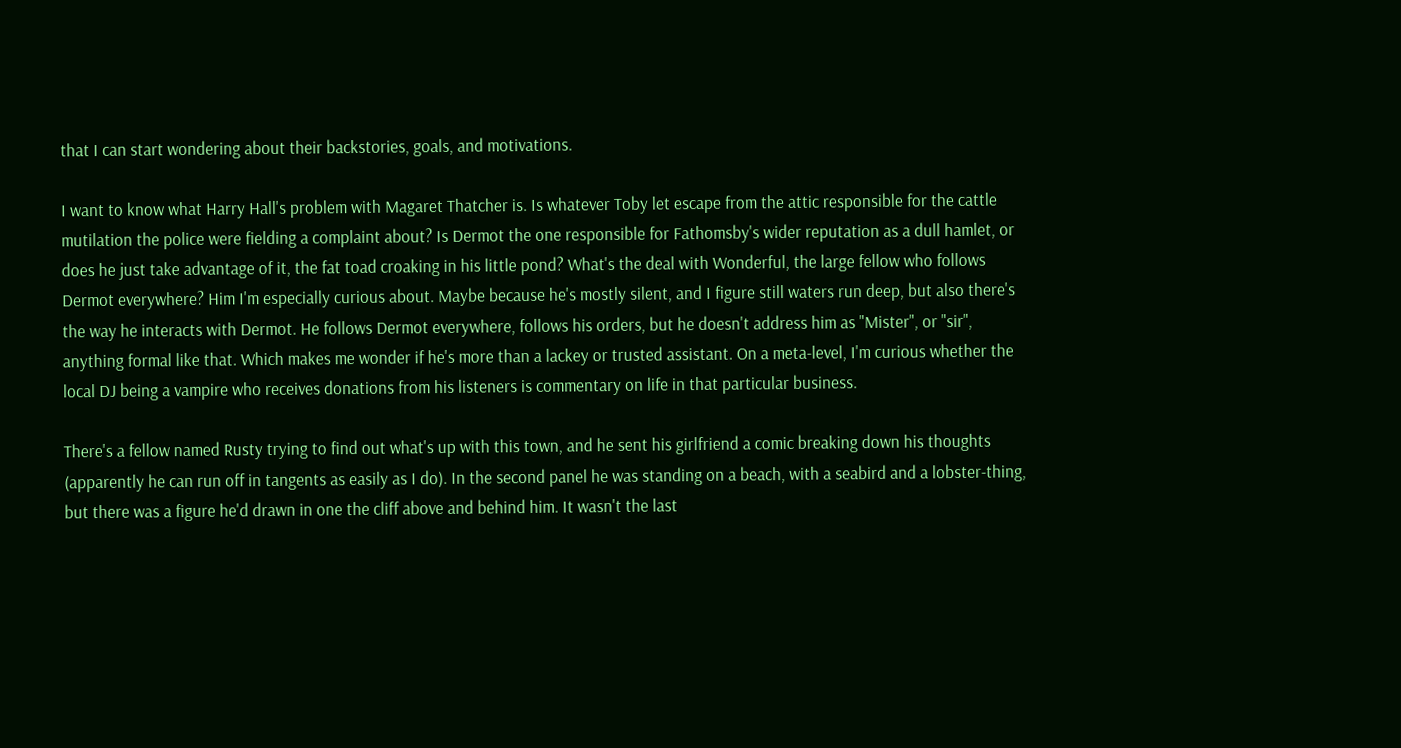that I can start wondering about their backstories, goals, and motivations.

I want to know what Harry Hall's problem with Magaret Thatcher is. Is whatever Toby let escape from the attic responsible for the cattle mutilation the police were fielding a complaint about? Is Dermot the one responsible for Fathomsby's wider reputation as a dull hamlet, or does he just take advantage of it, the fat toad croaking in his little pond? What's the deal with Wonderful, the large fellow who follows Dermot everywhere? Him I'm especially curious about. Maybe because he's mostly silent, and I figure still waters run deep, but also there's the way he interacts with Dermot. He follows Dermot everywhere, follows his orders, but he doesn't address him as "Mister", or "sir", anything formal like that. Which makes me wonder if he's more than a lackey or trusted assistant. On a meta-level, I'm curious whether the local DJ being a vampire who receives donations from his listeners is commentary on life in that particular business.

There's a fellow named Rusty trying to find out what's up with this town, and he sent his girlfriend a comic breaking down his thoughts (apparently he can run off in tangents as easily as I do). In the second panel he was standing on a beach, with a seabird and a lobster-thing, but there was a figure he'd drawn in one the cliff above and behind him. It wasn't the last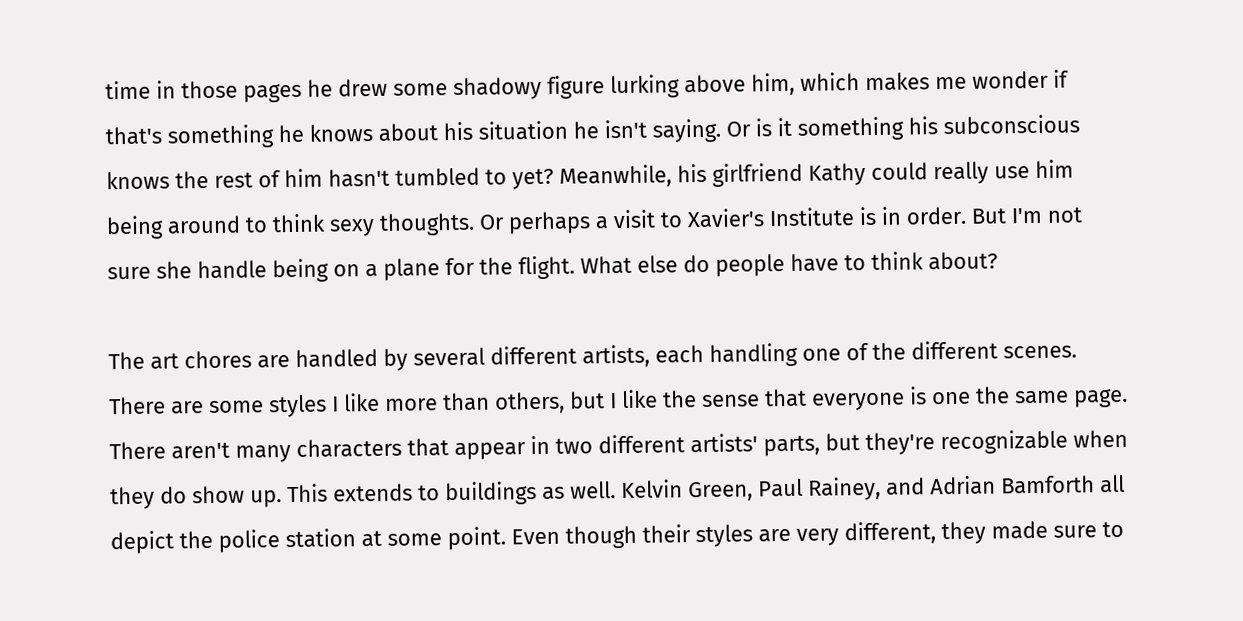time in those pages he drew some shadowy figure lurking above him, which makes me wonder if that's something he knows about his situation he isn't saying. Or is it something his subconscious knows the rest of him hasn't tumbled to yet? Meanwhile, his girlfriend Kathy could really use him being around to think sexy thoughts. Or perhaps a visit to Xavier's Institute is in order. But I'm not sure she handle being on a plane for the flight. What else do people have to think about?

The art chores are handled by several different artists, each handling one of the different scenes. There are some styles I like more than others, but I like the sense that everyone is one the same page. There aren't many characters that appear in two different artists' parts, but they're recognizable when they do show up. This extends to buildings as well. Kelvin Green, Paul Rainey, and Adrian Bamforth all depict the police station at some point. Even though their styles are very different, they made sure to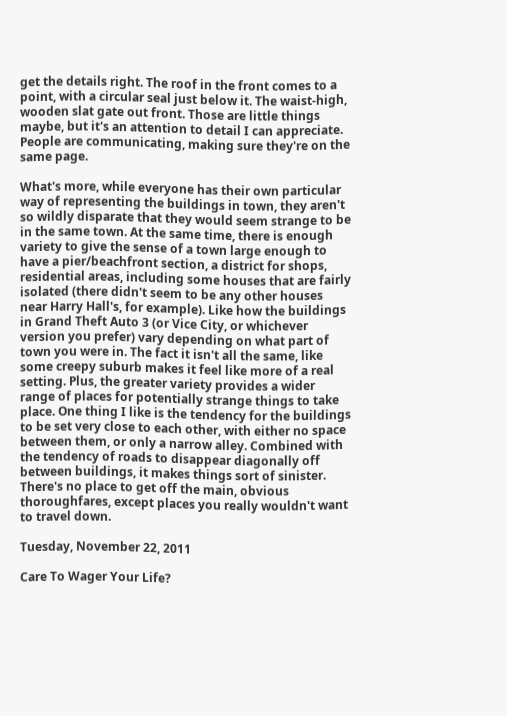get the details right. The roof in the front comes to a point, with a circular seal just below it. The waist-high, wooden slat gate out front. Those are little things maybe, but it's an attention to detail I can appreciate. People are communicating, making sure they're on the same page.

What's more, while everyone has their own particular way of representing the buildings in town, they aren't so wildly disparate that they would seem strange to be in the same town. At the same time, there is enough variety to give the sense of a town large enough to have a pier/beachfront section, a district for shops, residential areas, including some houses that are fairly isolated (there didn't seem to be any other houses near Harry Hall's, for example). Like how the buildings in Grand Theft Auto 3 (or Vice City, or whichever version you prefer) vary depending on what part of town you were in. The fact it isn't all the same, like some creepy suburb makes it feel like more of a real setting. Plus, the greater variety provides a wider range of places for potentially strange things to take place. One thing I like is the tendency for the buildings to be set very close to each other, with either no space between them, or only a narrow alley. Combined with the tendency of roads to disappear diagonally off between buildings, it makes things sort of sinister. There's no place to get off the main, obvious thoroughfares, except places you really wouldn't want to travel down.

Tuesday, November 22, 2011

Care To Wager Your Life?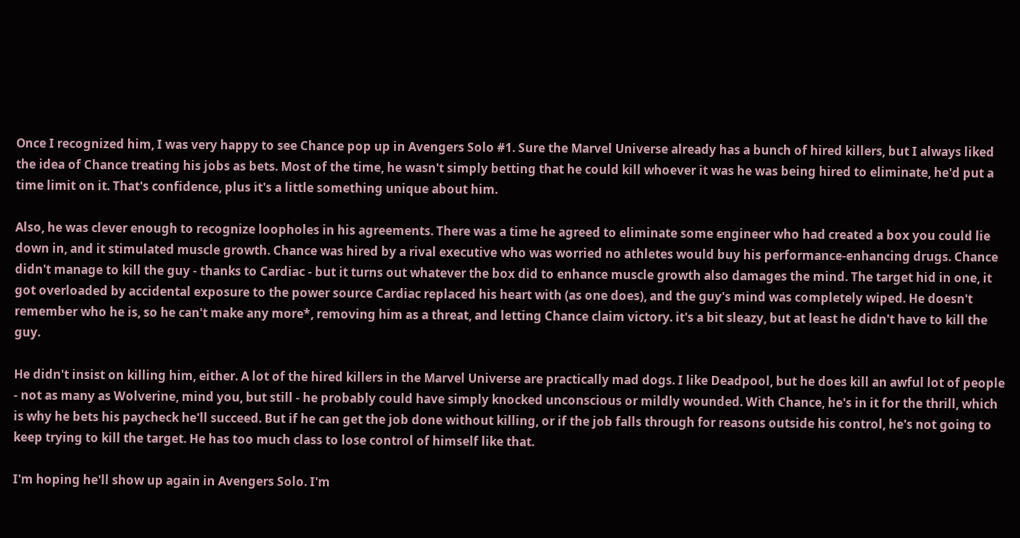Once I recognized him, I was very happy to see Chance pop up in Avengers Solo #1. Sure the Marvel Universe already has a bunch of hired killers, but I always liked the idea of Chance treating his jobs as bets. Most of the time, he wasn't simply betting that he could kill whoever it was he was being hired to eliminate, he'd put a time limit on it. That's confidence, plus it's a little something unique about him.

Also, he was clever enough to recognize loopholes in his agreements. There was a time he agreed to eliminate some engineer who had created a box you could lie down in, and it stimulated muscle growth. Chance was hired by a rival executive who was worried no athletes would buy his performance-enhancing drugs. Chance didn't manage to kill the guy - thanks to Cardiac - but it turns out whatever the box did to enhance muscle growth also damages the mind. The target hid in one, it got overloaded by accidental exposure to the power source Cardiac replaced his heart with (as one does), and the guy's mind was completely wiped. He doesn't remember who he is, so he can't make any more*, removing him as a threat, and letting Chance claim victory. it's a bit sleazy, but at least he didn't have to kill the guy.

He didn't insist on killing him, either. A lot of the hired killers in the Marvel Universe are practically mad dogs. I like Deadpool, but he does kill an awful lot of people - not as many as Wolverine, mind you, but still - he probably could have simply knocked unconscious or mildly wounded. With Chance, he's in it for the thrill, which is why he bets his paycheck he'll succeed. But if he can get the job done without killing, or if the job falls through for reasons outside his control, he's not going to keep trying to kill the target. He has too much class to lose control of himself like that.

I'm hoping he'll show up again in Avengers Solo. I'm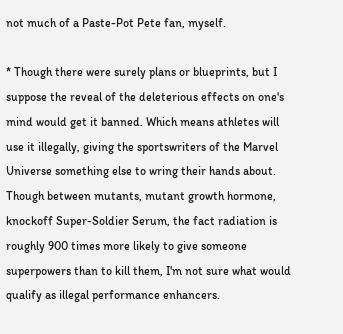not much of a Paste-Pot Pete fan, myself.

* Though there were surely plans or blueprints, but I suppose the reveal of the deleterious effects on one's mind would get it banned. Which means athletes will use it illegally, giving the sportswriters of the Marvel Universe something else to wring their hands about. Though between mutants, mutant growth hormone, knockoff Super-Soldier Serum, the fact radiation is roughly 900 times more likely to give someone superpowers than to kill them, I'm not sure what would qualify as illegal performance enhancers.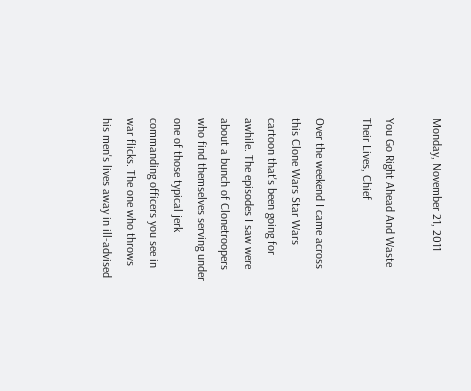Monday, November 21, 2011

You Go Right Ahead And Waste Their Lives, Chief

Over the weekend I came across this Clone Wars Star Wars cartoon that's been going for awhile. The episodes I saw were about a bunch of Clonetroopers who find themselves serving under one of those typical jerk commanding officers you see in war flicks. The one who throws his men's lives away in ill-advised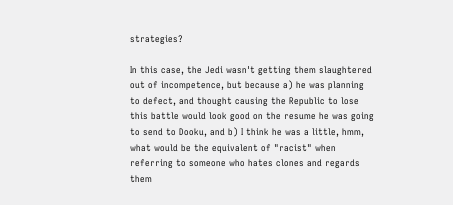strategies?

In this case, the Jedi wasn't getting them slaughtered out of incompetence, but because a) he was planning to defect, and thought causing the Republic to lose this battle would look good on the resume he was going to send to Dooku, and b) I think he was a little, hmm, what would be the equivalent of "racist" when referring to someone who hates clones and regards them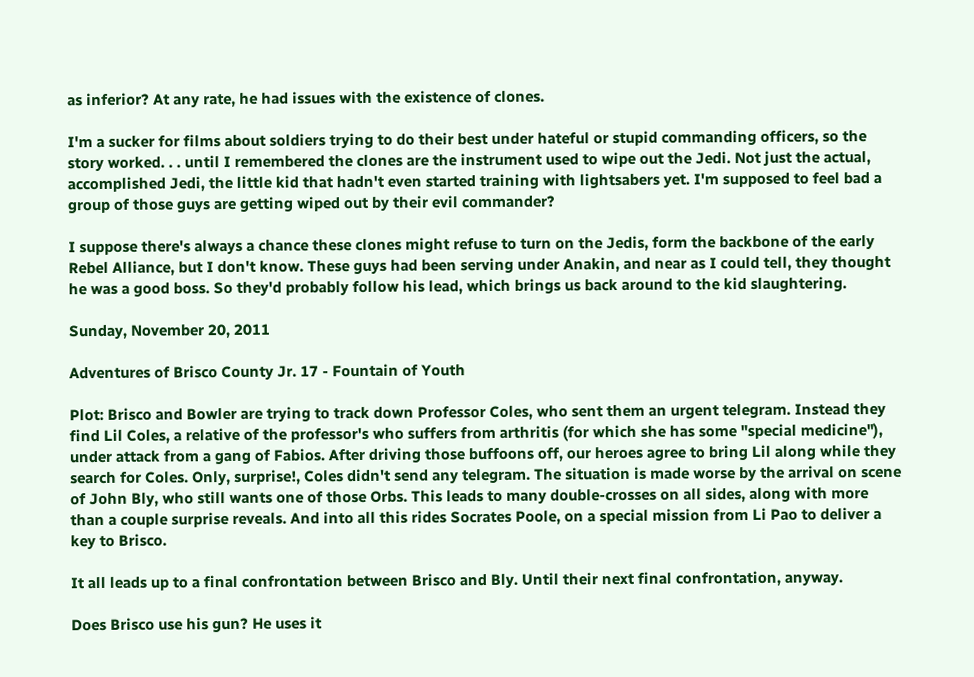as inferior? At any rate, he had issues with the existence of clones.

I'm a sucker for films about soldiers trying to do their best under hateful or stupid commanding officers, so the story worked. . . until I remembered the clones are the instrument used to wipe out the Jedi. Not just the actual, accomplished Jedi, the little kid that hadn't even started training with lightsabers yet. I'm supposed to feel bad a group of those guys are getting wiped out by their evil commander?

I suppose there's always a chance these clones might refuse to turn on the Jedis, form the backbone of the early Rebel Alliance, but I don't know. These guys had been serving under Anakin, and near as I could tell, they thought he was a good boss. So they'd probably follow his lead, which brings us back around to the kid slaughtering.

Sunday, November 20, 2011

Adventures of Brisco County Jr. 17 - Fountain of Youth

Plot: Brisco and Bowler are trying to track down Professor Coles, who sent them an urgent telegram. Instead they find Lil Coles, a relative of the professor's who suffers from arthritis (for which she has some "special medicine"), under attack from a gang of Fabios. After driving those buffoons off, our heroes agree to bring Lil along while they search for Coles. Only, surprise!, Coles didn't send any telegram. The situation is made worse by the arrival on scene of John Bly, who still wants one of those Orbs. This leads to many double-crosses on all sides, along with more than a couple surprise reveals. And into all this rides Socrates Poole, on a special mission from Li Pao to deliver a key to Brisco.

It all leads up to a final confrontation between Brisco and Bly. Until their next final confrontation, anyway.

Does Brisco use his gun? He uses it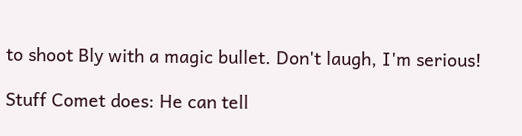to shoot Bly with a magic bullet. Don't laugh, I'm serious!

Stuff Comet does: He can tell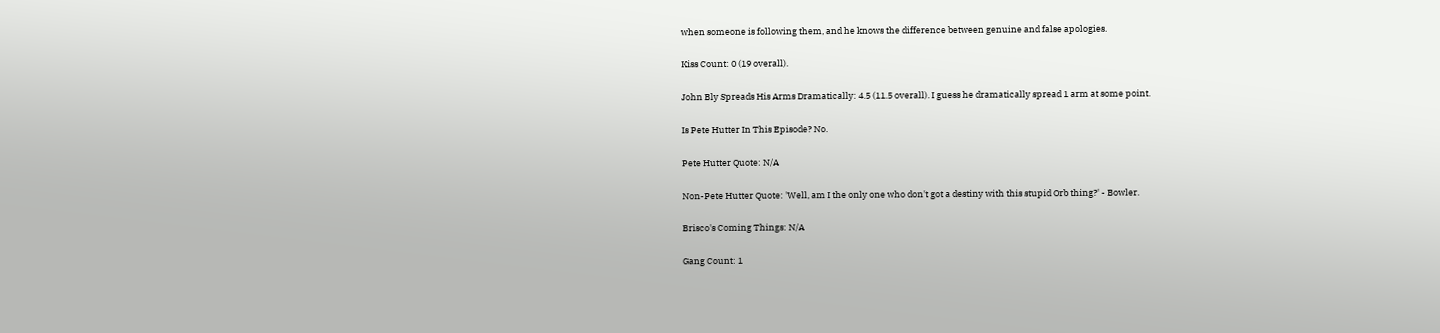when someone is following them, and he knows the difference between genuine and false apologies.

Kiss Count: 0 (19 overall).

John Bly Spreads His Arms Dramatically: 4.5 (11.5 overall). I guess he dramatically spread 1 arm at some point.

Is Pete Hutter In This Episode? No.

Pete Hutter Quote: N/A

Non-Pete Hutter Quote: 'Well, am I the only one who don't got a destiny with this stupid Orb thing?' - Bowler.

Brisco's Coming Things: N/A

Gang Count: 1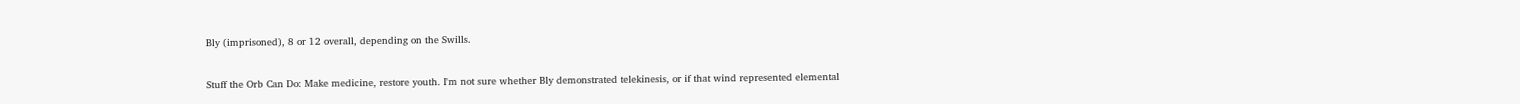Bly (imprisoned), 8 or 12 overall, depending on the Swills.

Stuff the Orb Can Do: Make medicine, restore youth. I'm not sure whether Bly demonstrated telekinesis, or if that wind represented elemental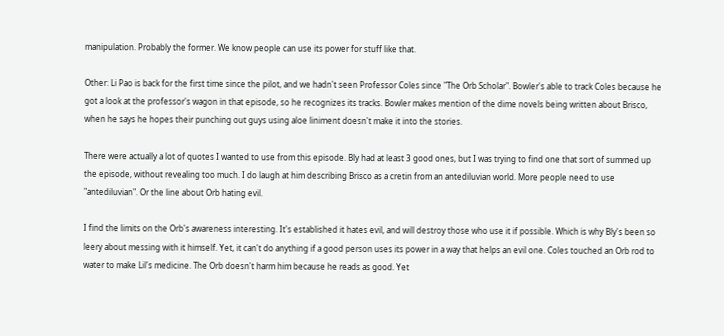manipulation. Probably the former. We know people can use its power for stuff like that.

Other: Li Pao is back for the first time since the pilot, and we hadn't seen Professor Coles since "The Orb Scholar". Bowler's able to track Coles because he got a look at the professor's wagon in that episode, so he recognizes its tracks. Bowler makes mention of the dime novels being written about Brisco, when he says he hopes their punching out guys using aloe liniment doesn't make it into the stories.

There were actually a lot of quotes I wanted to use from this episode. Bly had at least 3 good ones, but I was trying to find one that sort of summed up the episode, without revealing too much. I do laugh at him describing Brisco as a cretin from an antediluvian world. More people need to use "antediluvian". Or the line about Orb hating evil.

I find the limits on the Orb's awareness interesting. It's established it hates evil, and will destroy those who use it if possible. Which is why Bly's been so leery about messing with it himself. Yet, it can't do anything if a good person uses its power in a way that helps an evil one. Coles touched an Orb rod to water to make Lil's medicine. The Orb doesn't harm him because he reads as good. Yet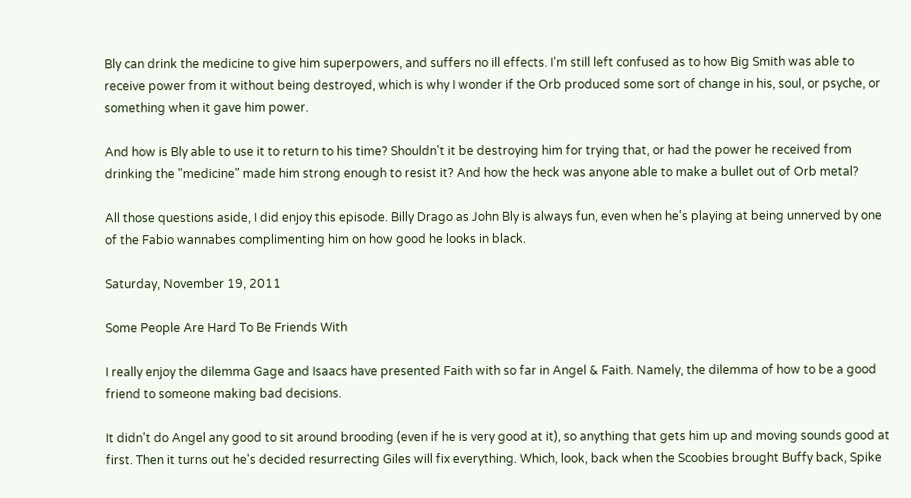Bly can drink the medicine to give him superpowers, and suffers no ill effects. I'm still left confused as to how Big Smith was able to receive power from it without being destroyed, which is why I wonder if the Orb produced some sort of change in his, soul, or psyche, or something when it gave him power.

And how is Bly able to use it to return to his time? Shouldn't it be destroying him for trying that, or had the power he received from drinking the "medicine" made him strong enough to resist it? And how the heck was anyone able to make a bullet out of Orb metal?

All those questions aside, I did enjoy this episode. Billy Drago as John Bly is always fun, even when he's playing at being unnerved by one of the Fabio wannabes complimenting him on how good he looks in black.

Saturday, November 19, 2011

Some People Are Hard To Be Friends With

I really enjoy the dilemma Gage and Isaacs have presented Faith with so far in Angel & Faith. Namely, the dilemma of how to be a good friend to someone making bad decisions.

It didn't do Angel any good to sit around brooding (even if he is very good at it), so anything that gets him up and moving sounds good at first. Then it turns out he's decided resurrecting Giles will fix everything. Which, look, back when the Scoobies brought Buffy back, Spike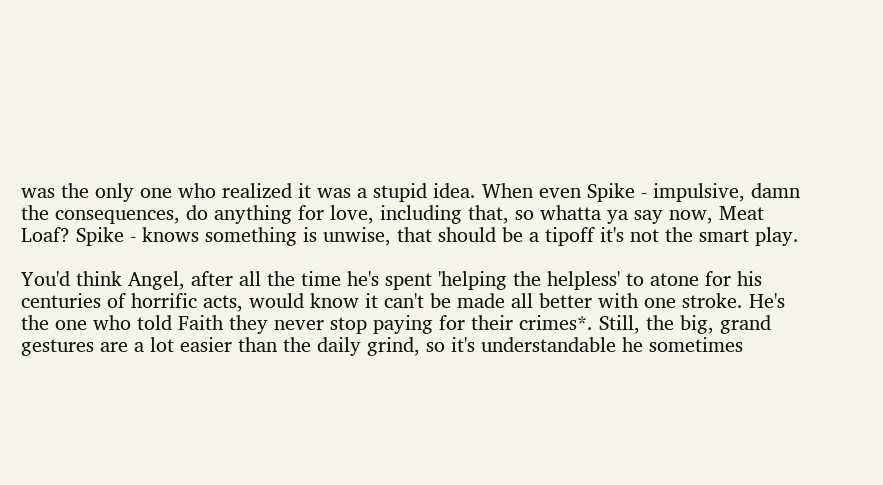was the only one who realized it was a stupid idea. When even Spike - impulsive, damn the consequences, do anything for love, including that, so whatta ya say now, Meat Loaf? Spike - knows something is unwise, that should be a tipoff it's not the smart play.

You'd think Angel, after all the time he's spent 'helping the helpless' to atone for his centuries of horrific acts, would know it can't be made all better with one stroke. He's the one who told Faith they never stop paying for their crimes*. Still, the big, grand gestures are a lot easier than the daily grind, so it's understandable he sometimes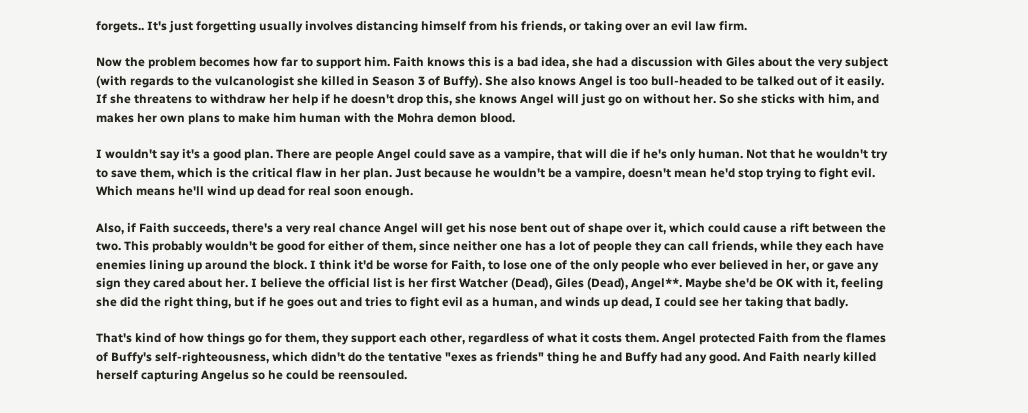forgets.. It's just forgetting usually involves distancing himself from his friends, or taking over an evil law firm.

Now the problem becomes how far to support him. Faith knows this is a bad idea, she had a discussion with Giles about the very subject (with regards to the vulcanologist she killed in Season 3 of Buffy). She also knows Angel is too bull-headed to be talked out of it easily. If she threatens to withdraw her help if he doesn't drop this, she knows Angel will just go on without her. So she sticks with him, and makes her own plans to make him human with the Mohra demon blood.

I wouldn't say it's a good plan. There are people Angel could save as a vampire, that will die if he's only human. Not that he wouldn't try to save them, which is the critical flaw in her plan. Just because he wouldn't be a vampire, doesn't mean he'd stop trying to fight evil. Which means he'll wind up dead for real soon enough.

Also, if Faith succeeds, there's a very real chance Angel will get his nose bent out of shape over it, which could cause a rift between the two. This probably wouldn't be good for either of them, since neither one has a lot of people they can call friends, while they each have enemies lining up around the block. I think it'd be worse for Faith, to lose one of the only people who ever believed in her, or gave any sign they cared about her. I believe the official list is her first Watcher (Dead), Giles (Dead), Angel**. Maybe she'd be OK with it, feeling she did the right thing, but if he goes out and tries to fight evil as a human, and winds up dead, I could see her taking that badly.

That's kind of how things go for them, they support each other, regardless of what it costs them. Angel protected Faith from the flames of Buffy's self-righteousness, which didn't do the tentative "exes as friends" thing he and Buffy had any good. And Faith nearly killed herself capturing Angelus so he could be reensouled.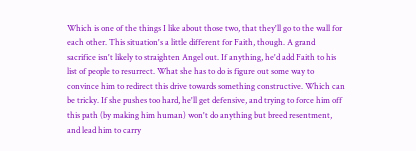Which is one of the things I like about those two, that they'll go to the wall for each other. This situation's a little different for Faith, though. A grand sacrifice isn't likely to straighten Angel out. If anything, he'd add Faith to his list of people to resurrect. What she has to do is figure out some way to convince him to redirect this drive towards something constructive. Which can be tricky. If she pushes too hard, he'll get defensive, and trying to force him off this path (by making him human) won't do anything but breed resentment, and lead him to carry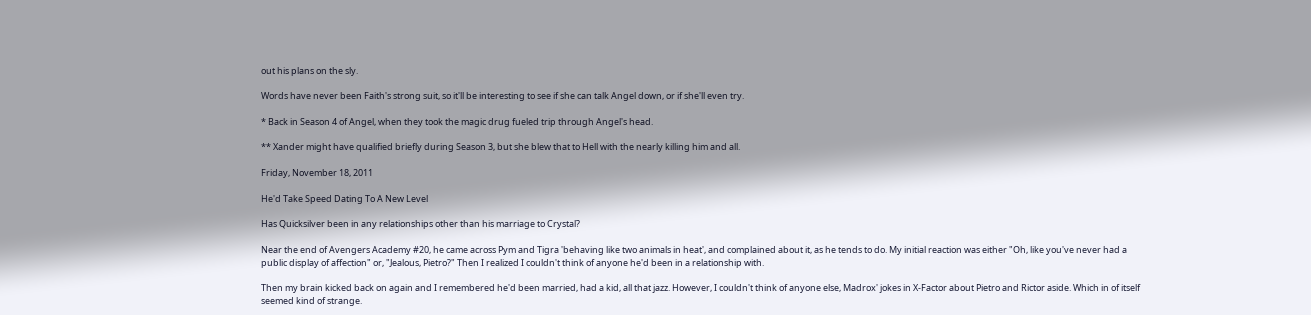out his plans on the sly.

Words have never been Faith's strong suit, so it'll be interesting to see if she can talk Angel down, or if she'll even try.

* Back in Season 4 of Angel, when they took the magic drug fueled trip through Angel's head.

** Xander might have qualified briefly during Season 3, but she blew that to Hell with the nearly killing him and all.

Friday, November 18, 2011

He'd Take Speed Dating To A New Level

Has Quicksilver been in any relationships other than his marriage to Crystal?

Near the end of Avengers Academy #20, he came across Pym and Tigra 'behaving like two animals in heat', and complained about it, as he tends to do. My initial reaction was either "Oh, like you've never had a public display of affection" or, "Jealous, Pietro?" Then I realized I couldn't think of anyone he'd been in a relationship with.

Then my brain kicked back on again and I remembered he'd been married, had a kid, all that jazz. However, I couldn't think of anyone else, Madrox' jokes in X-Factor about Pietro and Rictor aside. Which in of itself seemed kind of strange.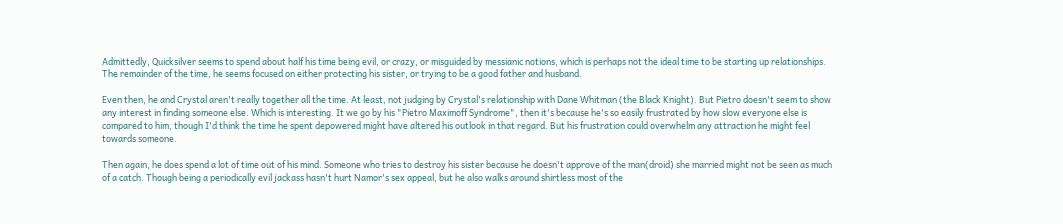Admittedly, Quicksilver seems to spend about half his time being evil, or crazy, or misguided by messianic notions, which is perhaps not the ideal time to be starting up relationships. The remainder of the time, he seems focused on either protecting his sister, or trying to be a good father and husband.

Even then, he and Crystal aren't really together all the time. At least, not judging by Crystal's relationship with Dane Whitman (the Black Knight). But Pietro doesn't seem to show any interest in finding someone else. Which is interesting. It we go by his "Pietro Maximoff Syndrome", then it's because he's so easily frustrated by how slow everyone else is compared to him, though I'd think the time he spent depowered might have altered his outlook in that regard. But his frustration could overwhelm any attraction he might feel towards someone.

Then again, he does spend a lot of time out of his mind. Someone who tries to destroy his sister because he doesn't approve of the man(droid) she married might not be seen as much of a catch. Though being a periodically evil jackass hasn't hurt Namor's sex appeal, but he also walks around shirtless most of the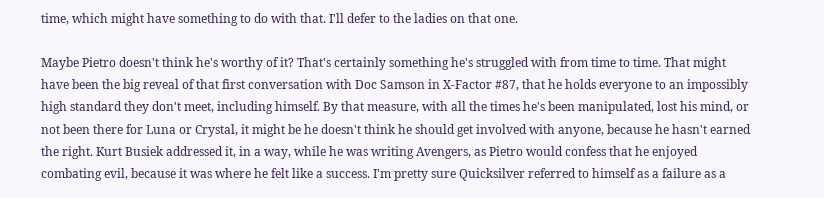time, which might have something to do with that. I'll defer to the ladies on that one.

Maybe Pietro doesn't think he's worthy of it? That's certainly something he's struggled with from time to time. That might have been the big reveal of that first conversation with Doc Samson in X-Factor #87, that he holds everyone to an impossibly high standard they don't meet, including himself. By that measure, with all the times he's been manipulated, lost his mind, or not been there for Luna or Crystal, it might be he doesn't think he should get involved with anyone, because he hasn't earned the right. Kurt Busiek addressed it, in a way, while he was writing Avengers, as Pietro would confess that he enjoyed combating evil, because it was where he felt like a success. I'm pretty sure Quicksilver referred to himself as a failure as a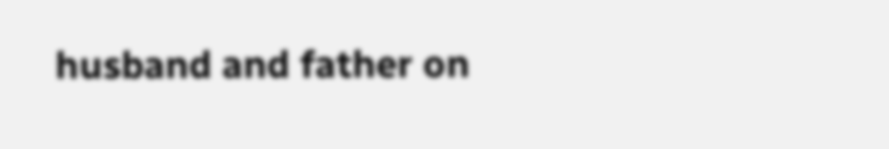husband and father on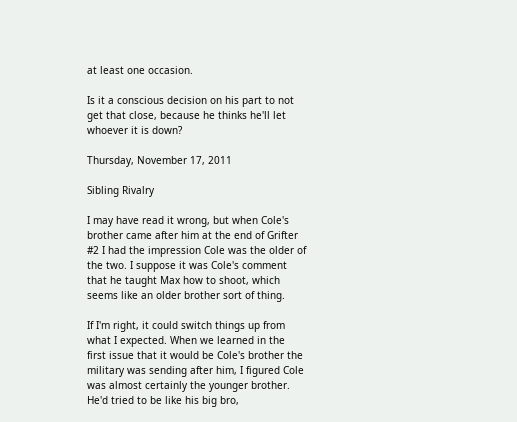at least one occasion.

Is it a conscious decision on his part to not get that close, because he thinks he'll let whoever it is down?

Thursday, November 17, 2011

Sibling Rivalry

I may have read it wrong, but when Cole's brother came after him at the end of Grifter #2 I had the impression Cole was the older of the two. I suppose it was Cole's comment that he taught Max how to shoot, which seems like an older brother sort of thing.

If I'm right, it could switch things up from what I expected. When we learned in the first issue that it would be Cole's brother the military was sending after him, I figured Cole was almost certainly the younger brother. He'd tried to be like his big bro,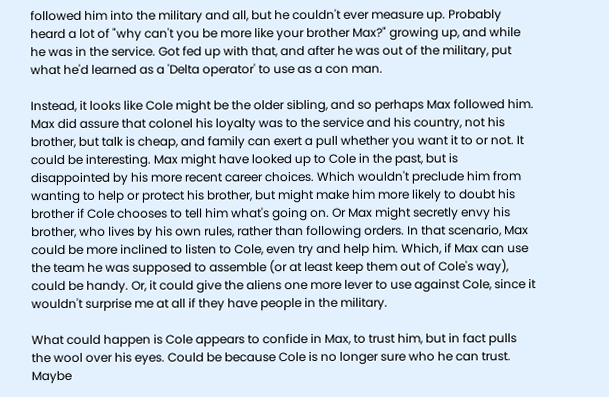followed him into the military and all, but he couldn't ever measure up. Probably heard a lot of "why can't you be more like your brother Max?" growing up, and while he was in the service. Got fed up with that, and after he was out of the military, put what he'd learned as a 'Delta operator' to use as a con man.

Instead, it looks like Cole might be the older sibling, and so perhaps Max followed him. Max did assure that colonel his loyalty was to the service and his country, not his brother, but talk is cheap, and family can exert a pull whether you want it to or not. It could be interesting. Max might have looked up to Cole in the past, but is disappointed by his more recent career choices. Which wouldn't preclude him from wanting to help or protect his brother, but might make him more likely to doubt his brother if Cole chooses to tell him what's going on. Or Max might secretly envy his brother, who lives by his own rules, rather than following orders. In that scenario, Max could be more inclined to listen to Cole, even try and help him. Which, if Max can use the team he was supposed to assemble (or at least keep them out of Cole's way), could be handy. Or, it could give the aliens one more lever to use against Cole, since it wouldn't surprise me at all if they have people in the military.

What could happen is Cole appears to confide in Max, to trust him, but in fact pulls the wool over his eyes. Could be because Cole is no longer sure who he can trust. Maybe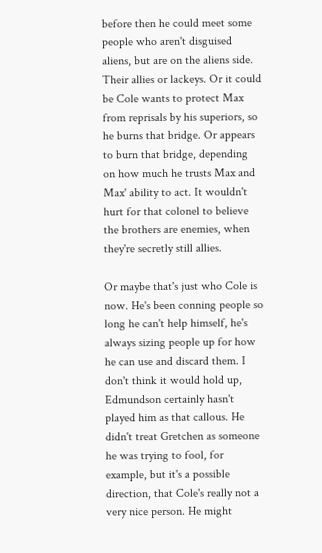before then he could meet some people who aren't disguised aliens, but are on the aliens side. Their allies or lackeys. Or it could be Cole wants to protect Max from reprisals by his superiors, so he burns that bridge. Or appears to burn that bridge, depending on how much he trusts Max and Max' ability to act. It wouldn't hurt for that colonel to believe the brothers are enemies, when they're secretly still allies.

Or maybe that's just who Cole is now. He's been conning people so long he can't help himself, he's always sizing people up for how he can use and discard them. I don't think it would hold up, Edmundson certainly hasn't played him as that callous. He didn't treat Gretchen as someone he was trying to fool, for example, but it's a possible direction, that Cole's really not a very nice person. He might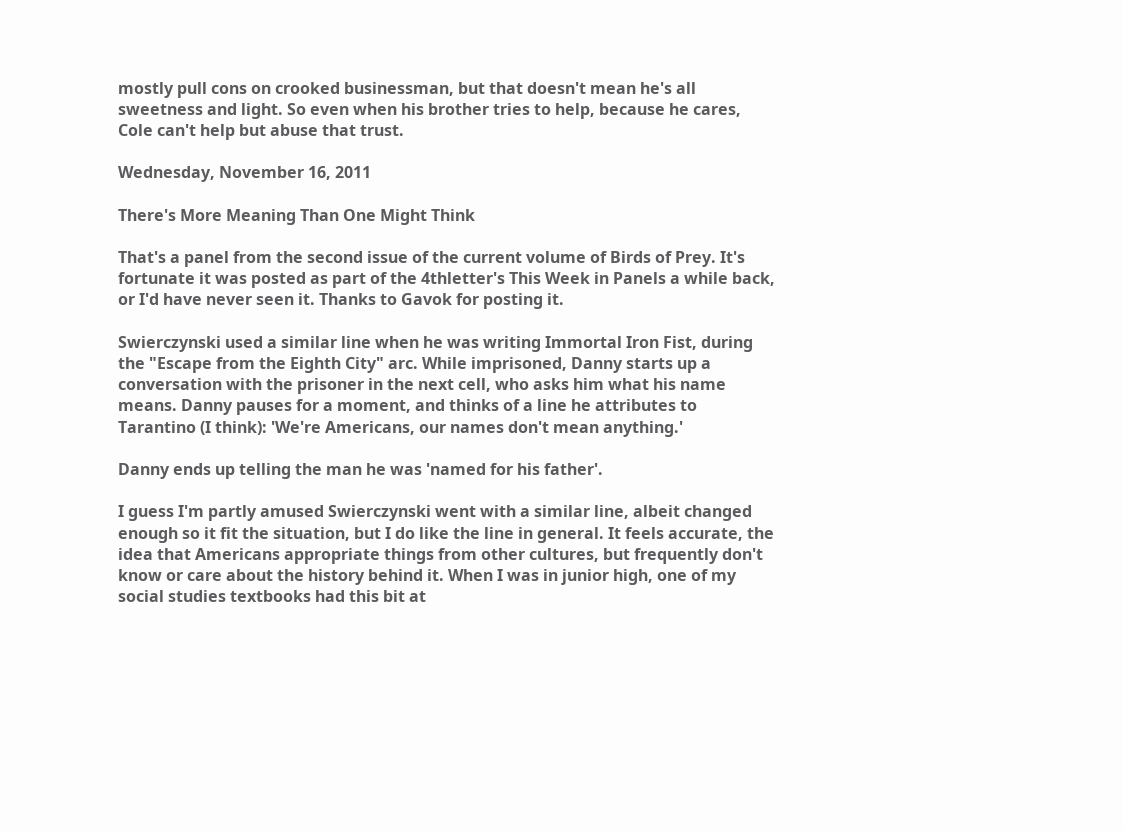mostly pull cons on crooked businessman, but that doesn't mean he's all sweetness and light. So even when his brother tries to help, because he cares, Cole can't help but abuse that trust.

Wednesday, November 16, 2011

There's More Meaning Than One Might Think

That's a panel from the second issue of the current volume of Birds of Prey. It's fortunate it was posted as part of the 4thletter's This Week in Panels a while back, or I'd have never seen it. Thanks to Gavok for posting it.

Swierczynski used a similar line when he was writing Immortal Iron Fist, during the "Escape from the Eighth City" arc. While imprisoned, Danny starts up a conversation with the prisoner in the next cell, who asks him what his name means. Danny pauses for a moment, and thinks of a line he attributes to Tarantino (I think): 'We're Americans, our names don't mean anything.'

Danny ends up telling the man he was 'named for his father'.

I guess I'm partly amused Swierczynski went with a similar line, albeit changed enough so it fit the situation, but I do like the line in general. It feels accurate, the idea that Americans appropriate things from other cultures, but frequently don't know or care about the history behind it. When I was in junior high, one of my social studies textbooks had this bit at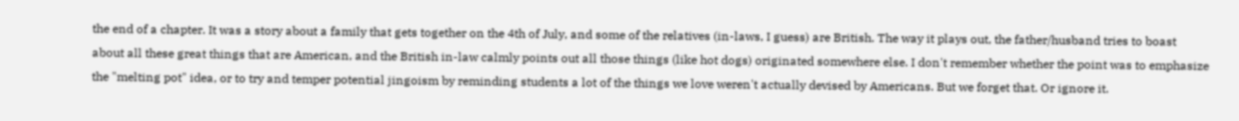the end of a chapter. It was a story about a family that gets together on the 4th of July, and some of the relatives (in-laws, I guess) are British. The way it plays out, the father/husband tries to boast about all these great things that are American, and the British in-law calmly points out all those things (like hot dogs) originated somewhere else. I don't remember whether the point was to emphasize the "melting pot" idea, or to try and temper potential jingoism by reminding students a lot of the things we love weren't actually devised by Americans. But we forget that. Or ignore it.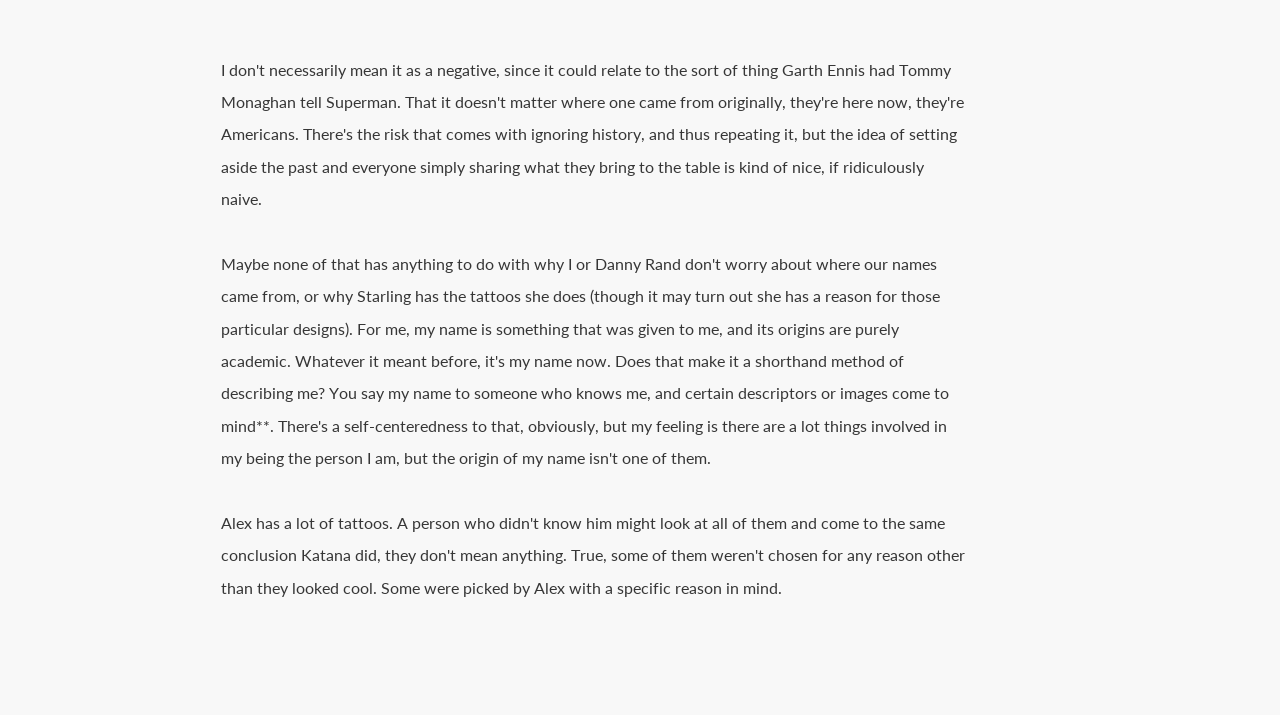I don't necessarily mean it as a negative, since it could relate to the sort of thing Garth Ennis had Tommy Monaghan tell Superman. That it doesn't matter where one came from originally, they're here now, they're Americans. There's the risk that comes with ignoring history, and thus repeating it, but the idea of setting aside the past and everyone simply sharing what they bring to the table is kind of nice, if ridiculously naive.

Maybe none of that has anything to do with why I or Danny Rand don't worry about where our names came from, or why Starling has the tattoos she does (though it may turn out she has a reason for those particular designs). For me, my name is something that was given to me, and its origins are purely academic. Whatever it meant before, it's my name now. Does that make it a shorthand method of describing me? You say my name to someone who knows me, and certain descriptors or images come to mind**. There's a self-centeredness to that, obviously, but my feeling is there are a lot things involved in my being the person I am, but the origin of my name isn't one of them.

Alex has a lot of tattoos. A person who didn't know him might look at all of them and come to the same conclusion Katana did, they don't mean anything. True, some of them weren't chosen for any reason other than they looked cool. Some were picked by Alex with a specific reason in mind.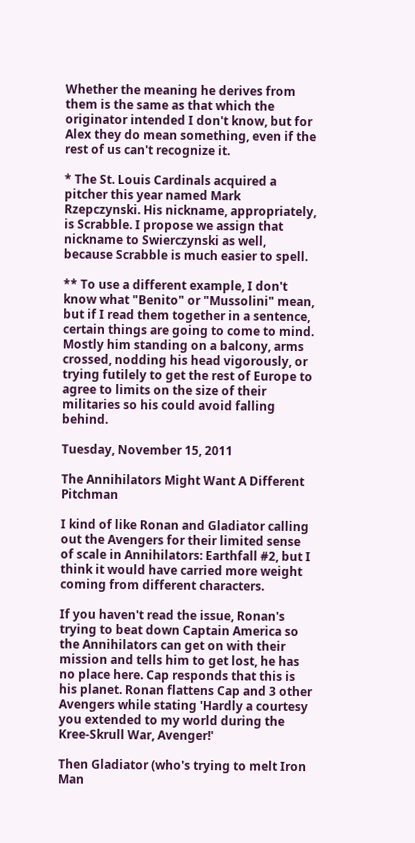Whether the meaning he derives from them is the same as that which the originator intended I don't know, but for Alex they do mean something, even if the rest of us can't recognize it.

* The St. Louis Cardinals acquired a pitcher this year named Mark Rzepczynski. His nickname, appropriately, is Scrabble. I propose we assign that nickname to Swierczynski as well, because Scrabble is much easier to spell.

** To use a different example, I don't know what "Benito" or "Mussolini" mean, but if I read them together in a sentence, certain things are going to come to mind. Mostly him standing on a balcony, arms crossed, nodding his head vigorously, or trying futilely to get the rest of Europe to agree to limits on the size of their militaries so his could avoid falling behind.

Tuesday, November 15, 2011

The Annihilators Might Want A Different Pitchman

I kind of like Ronan and Gladiator calling out the Avengers for their limited sense of scale in Annihilators: Earthfall #2, but I think it would have carried more weight coming from different characters.

If you haven't read the issue, Ronan's trying to beat down Captain America so the Annihilators can get on with their mission and tells him to get lost, he has no place here. Cap responds that this is his planet. Ronan flattens Cap and 3 other Avengers while stating 'Hardly a courtesy you extended to my world during the Kree-Skrull War, Avenger!'

Then Gladiator (who's trying to melt Iron Man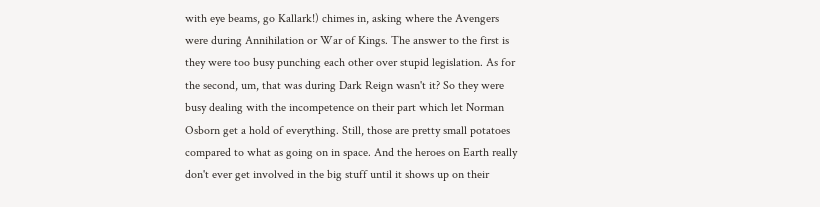with eye beams, go Kallark!) chimes in, asking where the Avengers were during Annihilation or War of Kings. The answer to the first is they were too busy punching each other over stupid legislation. As for the second, um, that was during Dark Reign wasn't it? So they were busy dealing with the incompetence on their part which let Norman Osborn get a hold of everything. Still, those are pretty small potatoes compared to what as going on in space. And the heroes on Earth really don't ever get involved in the big stuff until it shows up on their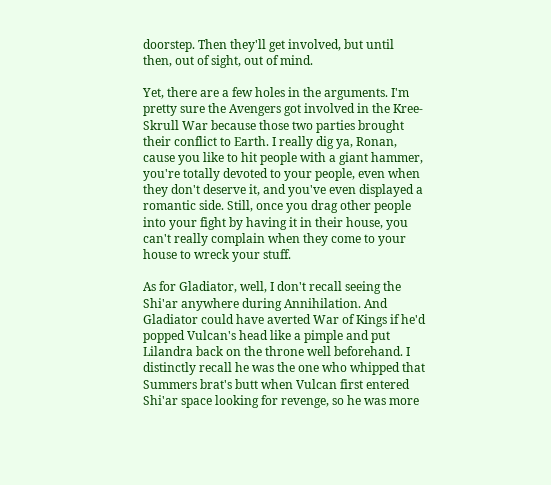doorstep. Then they'll get involved, but until then, out of sight, out of mind.

Yet, there are a few holes in the arguments. I'm pretty sure the Avengers got involved in the Kree-Skrull War because those two parties brought their conflict to Earth. I really dig ya, Ronan, cause you like to hit people with a giant hammer, you're totally devoted to your people, even when they don't deserve it, and you've even displayed a romantic side. Still, once you drag other people into your fight by having it in their house, you can't really complain when they come to your house to wreck your stuff.

As for Gladiator, well, I don't recall seeing the Shi'ar anywhere during Annihilation. And Gladiator could have averted War of Kings if he'd popped Vulcan's head like a pimple and put Lilandra back on the throne well beforehand. I distinctly recall he was the one who whipped that Summers brat's butt when Vulcan first entered Shi'ar space looking for revenge, so he was more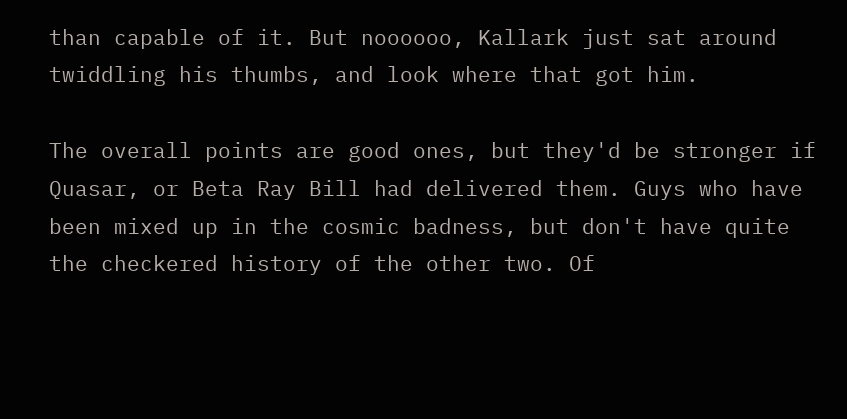than capable of it. But noooooo, Kallark just sat around twiddling his thumbs, and look where that got him.

The overall points are good ones, but they'd be stronger if Quasar, or Beta Ray Bill had delivered them. Guys who have been mixed up in the cosmic badness, but don't have quite the checkered history of the other two. Of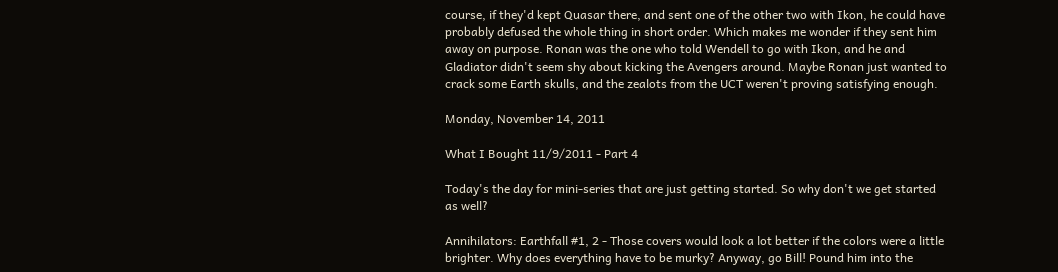course, if they'd kept Quasar there, and sent one of the other two with Ikon, he could have probably defused the whole thing in short order. Which makes me wonder if they sent him away on purpose. Ronan was the one who told Wendell to go with Ikon, and he and Gladiator didn't seem shy about kicking the Avengers around. Maybe Ronan just wanted to crack some Earth skulls, and the zealots from the UCT weren't proving satisfying enough.

Monday, November 14, 2011

What I Bought 11/9/2011 - Part 4

Today's the day for mini-series that are just getting started. So why don't we get started as well?

Annihilators: Earthfall #1, 2 - Those covers would look a lot better if the colors were a little brighter. Why does everything have to be murky? Anyway, go Bill! Pound him into the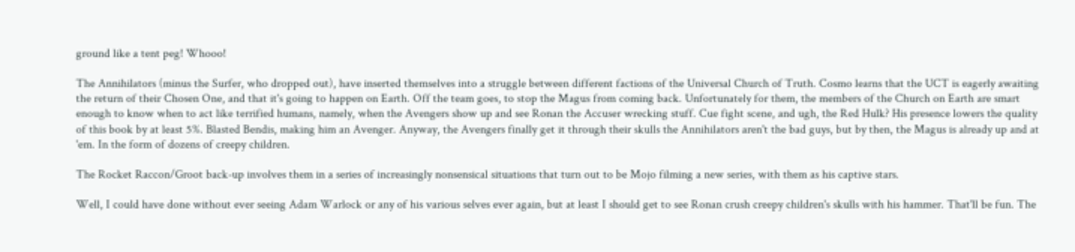ground like a tent peg! Whooo!

The Annihilators (minus the Surfer, who dropped out), have inserted themselves into a struggle between different factions of the Universal Church of Truth. Cosmo learns that the UCT is eagerly awaiting the return of their Chosen One, and that it's going to happen on Earth. Off the team goes, to stop the Magus from coming back. Unfortunately for them, the members of the Church on Earth are smart enough to know when to act like terrified humans, namely, when the Avengers show up and see Ronan the Accuser wrecking stuff. Cue fight scene, and ugh, the Red Hulk? His presence lowers the quality of this book by at least 5%. Blasted Bendis, making him an Avenger. Anyway, the Avengers finally get it through their skulls the Annihilators aren't the bad guys, but by then, the Magus is already up and at 'em. In the form of dozens of creepy children.

The Rocket Raccon/Groot back-up involves them in a series of increasingly nonsensical situations that turn out to be Mojo filming a new series, with them as his captive stars.

Well, I could have done without ever seeing Adam Warlock or any of his various selves ever again, but at least I should get to see Ronan crush creepy children's skulls with his hammer. That'll be fun. The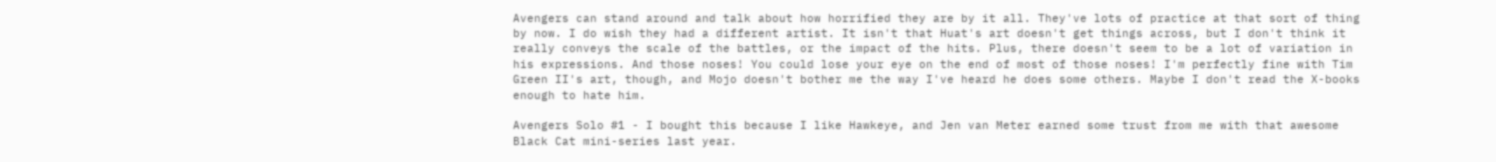Avengers can stand around and talk about how horrified they are by it all. They've lots of practice at that sort of thing by now. I do wish they had a different artist. It isn't that Huat's art doesn't get things across, but I don't think it really conveys the scale of the battles, or the impact of the hits. Plus, there doesn't seem to be a lot of variation in his expressions. And those noses! You could lose your eye on the end of most of those noses! I'm perfectly fine with Tim Green II's art, though, and Mojo doesn't bother me the way I've heard he does some others. Maybe I don't read the X-books enough to hate him.

Avengers Solo #1 - I bought this because I like Hawkeye, and Jen van Meter earned some trust from me with that awesome Black Cat mini-series last year.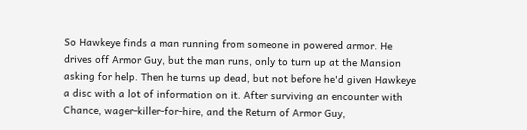So Hawkeye finds a man running from someone in powered armor. He drives off Armor Guy, but the man runs, only to turn up at the Mansion asking for help. Then he turns up dead, but not before he'd given Hawkeye a disc with a lot of information on it. After surviving an encounter with Chance, wager-killer-for-hire, and the Return of Armor Guy,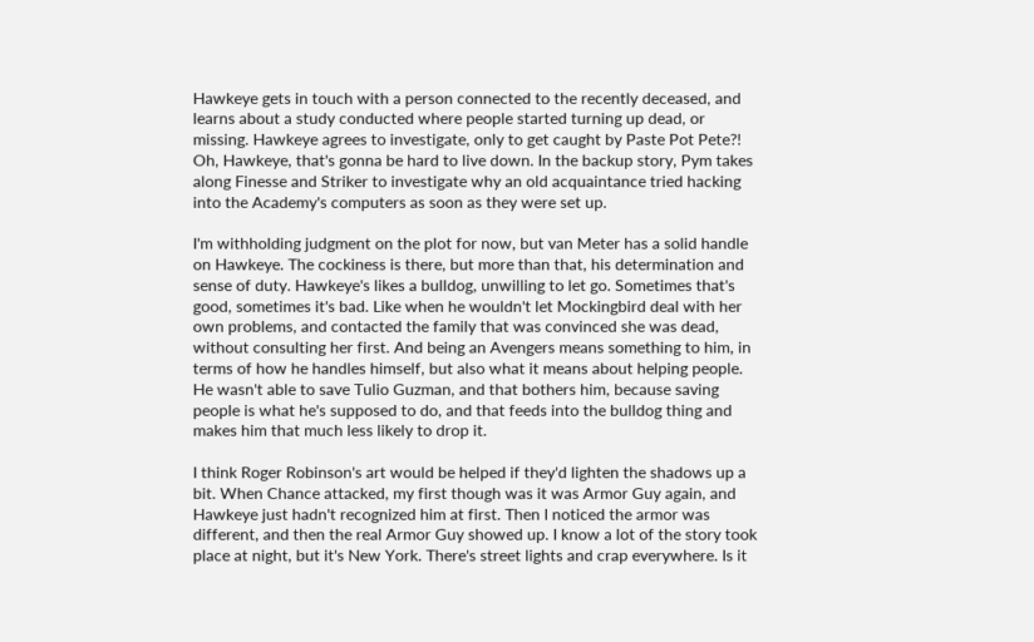Hawkeye gets in touch with a person connected to the recently deceased, and learns about a study conducted where people started turning up dead, or missing. Hawkeye agrees to investigate, only to get caught by Paste Pot Pete?! Oh, Hawkeye, that's gonna be hard to live down. In the backup story, Pym takes along Finesse and Striker to investigate why an old acquaintance tried hacking into the Academy's computers as soon as they were set up.

I'm withholding judgment on the plot for now, but van Meter has a solid handle on Hawkeye. The cockiness is there, but more than that, his determination and sense of duty. Hawkeye's likes a bulldog, unwilling to let go. Sometimes that's good, sometimes it's bad. Like when he wouldn't let Mockingbird deal with her own problems, and contacted the family that was convinced she was dead, without consulting her first. And being an Avengers means something to him, in terms of how he handles himself, but also what it means about helping people. He wasn't able to save Tulio Guzman, and that bothers him, because saving people is what he's supposed to do, and that feeds into the bulldog thing and makes him that much less likely to drop it.

I think Roger Robinson's art would be helped if they'd lighten the shadows up a bit. When Chance attacked, my first though was it was Armor Guy again, and Hawkeye just hadn't recognized him at first. Then I noticed the armor was different, and then the real Armor Guy showed up. I know a lot of the story took place at night, but it's New York. There's street lights and crap everywhere. Is it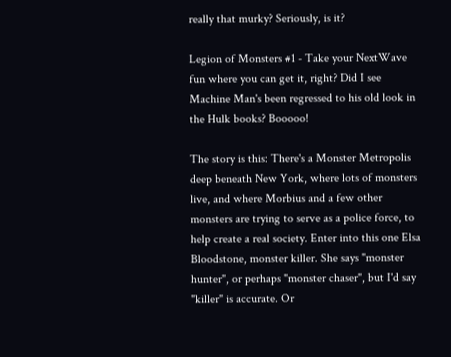really that murky? Seriously, is it?

Legion of Monsters #1 - Take your NextWave fun where you can get it, right? Did I see Machine Man's been regressed to his old look in the Hulk books? Booooo!

The story is this: There's a Monster Metropolis deep beneath New York, where lots of monsters live, and where Morbius and a few other monsters are trying to serve as a police force, to help create a real society. Enter into this one Elsa Bloodstone, monster killer. She says "monster hunter", or perhaps "monster chaser", but I'd say "killer" is accurate. Or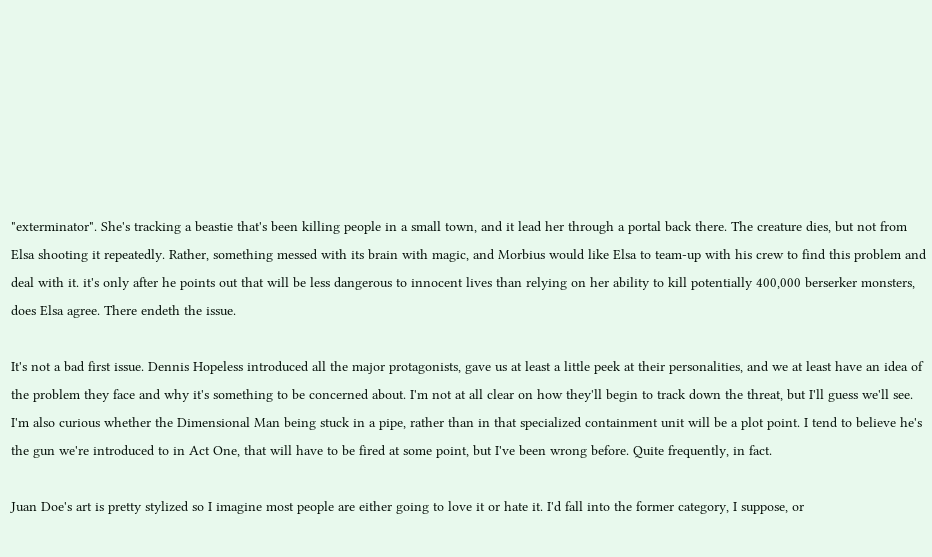"exterminator". She's tracking a beastie that's been killing people in a small town, and it lead her through a portal back there. The creature dies, but not from Elsa shooting it repeatedly. Rather, something messed with its brain with magic, and Morbius would like Elsa to team-up with his crew to find this problem and deal with it. it's only after he points out that will be less dangerous to innocent lives than relying on her ability to kill potentially 400,000 berserker monsters, does Elsa agree. There endeth the issue.

It's not a bad first issue. Dennis Hopeless introduced all the major protagonists, gave us at least a little peek at their personalities, and we at least have an idea of the problem they face and why it's something to be concerned about. I'm not at all clear on how they'll begin to track down the threat, but I'll guess we'll see. I'm also curious whether the Dimensional Man being stuck in a pipe, rather than in that specialized containment unit will be a plot point. I tend to believe he's the gun we're introduced to in Act One, that will have to be fired at some point, but I've been wrong before. Quite frequently, in fact.

Juan Doe's art is pretty stylized so I imagine most people are either going to love it or hate it. I'd fall into the former category, I suppose, or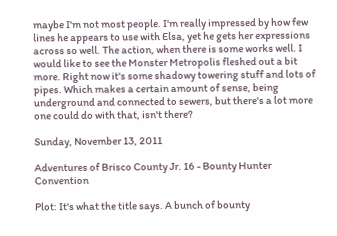maybe I'm not most people. I'm really impressed by how few lines he appears to use with Elsa, yet he gets her expressions across so well. The action, when there is some works well. I would like to see the Monster Metropolis fleshed out a bit more. Right now it's some shadowy towering stuff and lots of pipes. Which makes a certain amount of sense, being underground and connected to sewers, but there's a lot more one could do with that, isn't there?

Sunday, November 13, 2011

Adventures of Brisco County Jr. 16 - Bounty Hunter Convention

Plot: It's what the title says. A bunch of bounty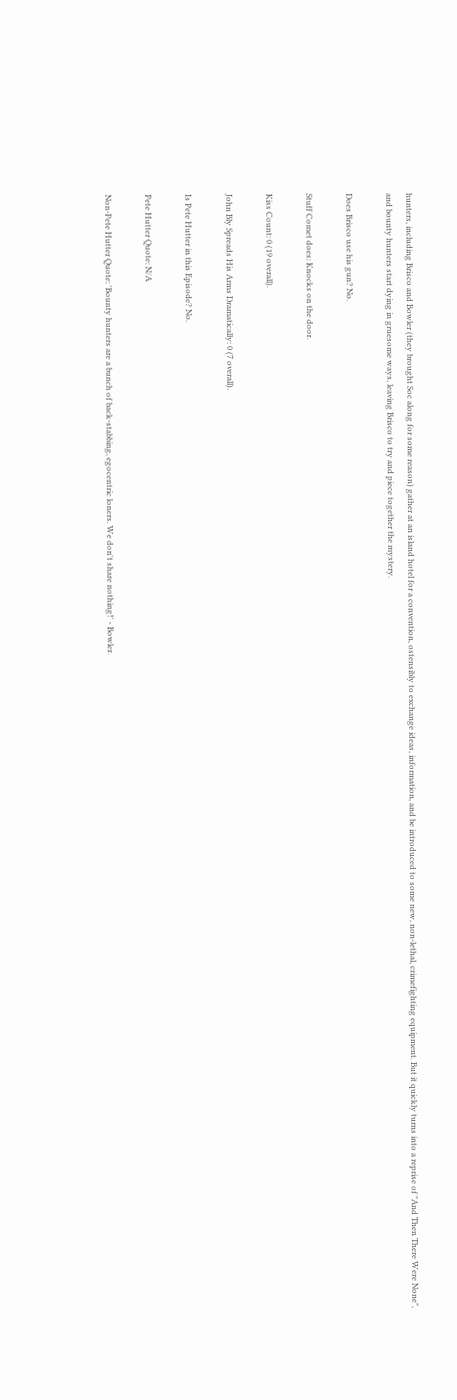hunters, including Brisco and Bowler (they brought Soc along for some reason) gather at an island hotel for a convention, ostensibly to exchange ideas, information, and be introduced to some new, non-lethal, crimefighting equipment. But it quickly turns into a reprise of "And Then There Were None", and bounty hunters start dying in gruesome ways, leaving Brisco to try and piece together the mystery.

Does Brisco use his gun? No.

Stuff Comet does: Knocks on the door.

Kiss Count: 0 (19 overall).

John Bly Spreads His Arms Dramatically: 0 (7 overall).

Is Pete Hutter in this Episode? No.

Pete Hutter Quote: N/A

Non-Pete Hutter Quote: 'Bounty hunters are a bunch of back-stabbing, egocentric loners. We don't share nothing!' - Bowler.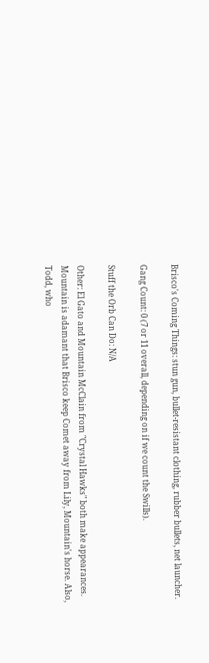Brisco's Coming Things: stun gun, bullet-resistant clothing, rubber bullets, net launcher.

Gang Count: 0 (7 or 11 overall, depending on if we count the Swills).

Stuff the Orb Can Do: N/A

Other: El Gato and Mountain McClain from "Crystal Hawks" both make appearances. Mountain is adamant that Brisco keep Comet away from Lily, Mountain's horse. Also, Todd, who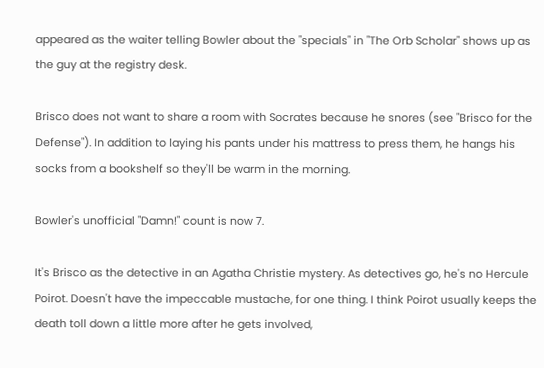appeared as the waiter telling Bowler about the "specials" in "The Orb Scholar" shows up as the guy at the registry desk.

Brisco does not want to share a room with Socrates because he snores (see "Brisco for the Defense"). In addition to laying his pants under his mattress to press them, he hangs his socks from a bookshelf so they'll be warm in the morning.

Bowler's unofficial "Damn!" count is now 7.

It's Brisco as the detective in an Agatha Christie mystery. As detectives go, he's no Hercule Poirot. Doesn't have the impeccable mustache, for one thing. I think Poirot usually keeps the death toll down a little more after he gets involved,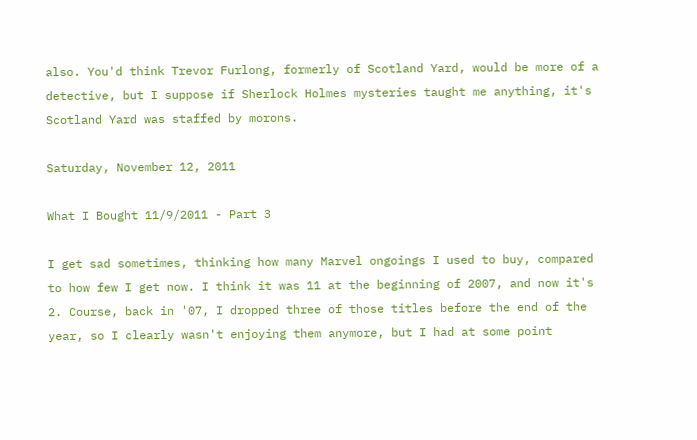also. You'd think Trevor Furlong, formerly of Scotland Yard, would be more of a detective, but I suppose if Sherlock Holmes mysteries taught me anything, it's Scotland Yard was staffed by morons.

Saturday, November 12, 2011

What I Bought 11/9/2011 - Part 3

I get sad sometimes, thinking how many Marvel ongoings I used to buy, compared to how few I get now. I think it was 11 at the beginning of 2007, and now it's 2. Course, back in '07, I dropped three of those titles before the end of the year, so I clearly wasn't enjoying them anymore, but I had at some point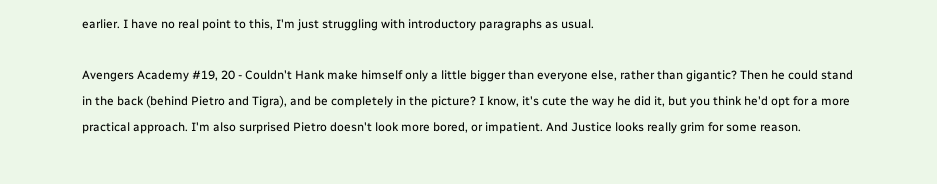earlier. I have no real point to this, I'm just struggling with introductory paragraphs as usual.

Avengers Academy #19, 20 - Couldn't Hank make himself only a little bigger than everyone else, rather than gigantic? Then he could stand in the back (behind Pietro and Tigra), and be completely in the picture? I know, it's cute the way he did it, but you think he'd opt for a more practical approach. I'm also surprised Pietro doesn't look more bored, or impatient. And Justice looks really grim for some reason.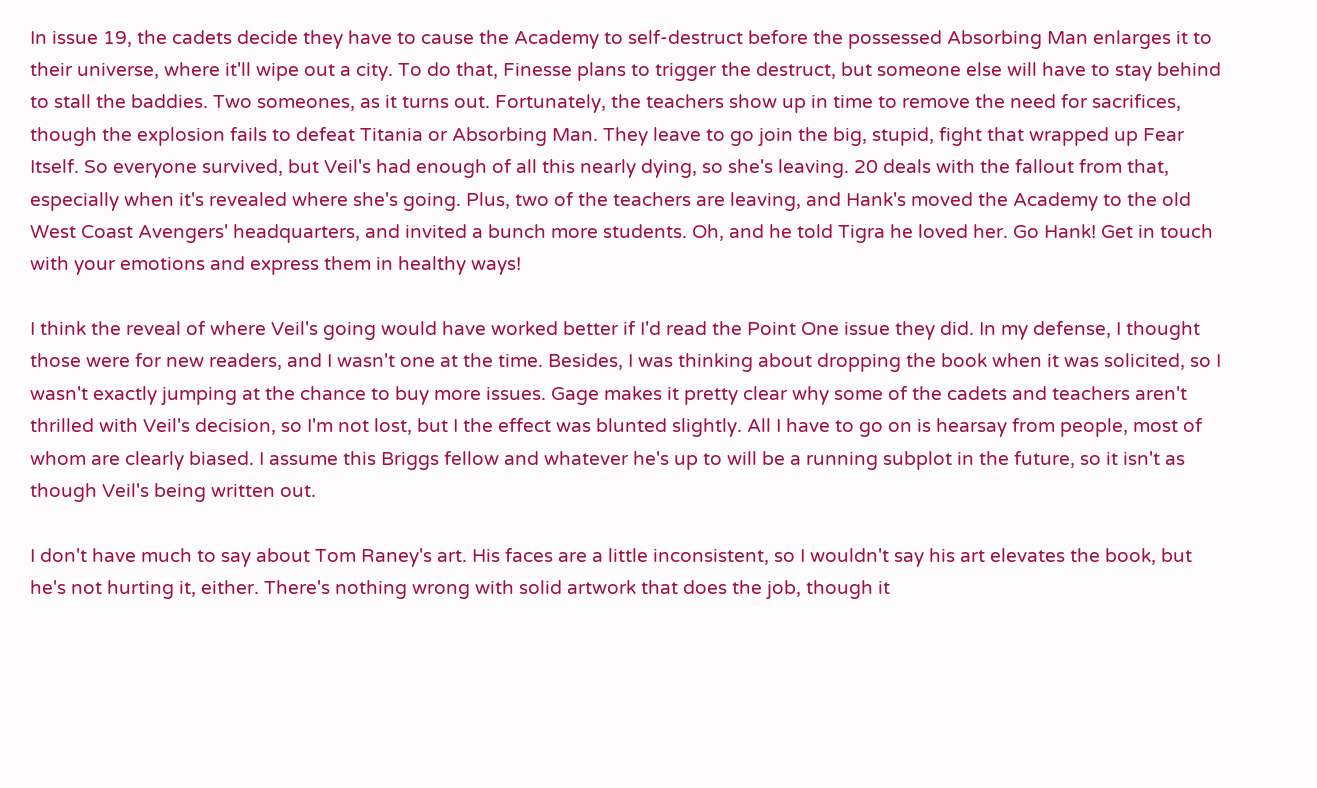In issue 19, the cadets decide they have to cause the Academy to self-destruct before the possessed Absorbing Man enlarges it to their universe, where it'll wipe out a city. To do that, Finesse plans to trigger the destruct, but someone else will have to stay behind to stall the baddies. Two someones, as it turns out. Fortunately, the teachers show up in time to remove the need for sacrifices, though the explosion fails to defeat Titania or Absorbing Man. They leave to go join the big, stupid, fight that wrapped up Fear Itself. So everyone survived, but Veil's had enough of all this nearly dying, so she's leaving. 20 deals with the fallout from that, especially when it's revealed where she's going. Plus, two of the teachers are leaving, and Hank's moved the Academy to the old West Coast Avengers' headquarters, and invited a bunch more students. Oh, and he told Tigra he loved her. Go Hank! Get in touch with your emotions and express them in healthy ways!

I think the reveal of where Veil's going would have worked better if I'd read the Point One issue they did. In my defense, I thought those were for new readers, and I wasn't one at the time. Besides, I was thinking about dropping the book when it was solicited, so I wasn't exactly jumping at the chance to buy more issues. Gage makes it pretty clear why some of the cadets and teachers aren't thrilled with Veil's decision, so I'm not lost, but I the effect was blunted slightly. All I have to go on is hearsay from people, most of whom are clearly biased. I assume this Briggs fellow and whatever he's up to will be a running subplot in the future, so it isn't as though Veil's being written out.

I don't have much to say about Tom Raney's art. His faces are a little inconsistent, so I wouldn't say his art elevates the book, but he's not hurting it, either. There's nothing wrong with solid artwork that does the job, though it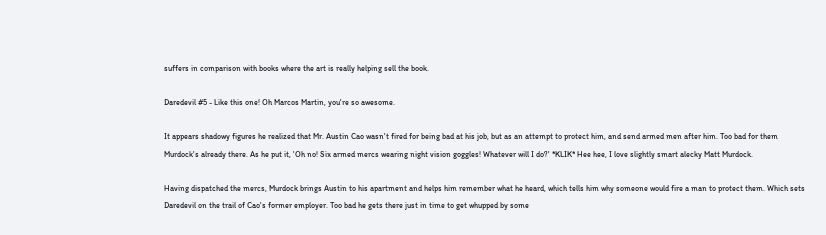suffers in comparison with books where the art is really helping sell the book.

Daredevil #5 - Like this one! Oh Marcos Martin, you're so awesome.

It appears shadowy figures he realized that Mr. Austin Cao wasn't fired for being bad at his job, but as an attempt to protect him, and send armed men after him. Too bad for them Murdock's already there. As he put it, 'Oh no! Six armed mercs wearing night vision goggles! Whatever will I do?' *KLIK* Hee hee, I love slightly smart alecky Matt Murdock.

Having dispatched the mercs, Murdock brings Austin to his apartment and helps him remember what he heard, which tells him why someone would fire a man to protect them. Which sets Daredevil on the trail of Cao's former employer. Too bad he gets there just in time to get whupped by some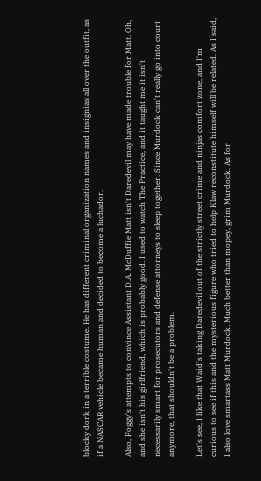blocky dork in a terrible costume. He has different criminal organization names and insignias all over the outfit, as if a NASCAR vehicle became human and decided to become a luchador.

Also, Foggy's attempts to convince Assistant D.A. McDuffie Matt isn't Daredevil may have made trouble for Matt. Oh, and she isn't his girlfriend, which is probably good. I used to watch The Practice, and it taught me it isn't necessarily smart for prosecutors and defense attorneys to sleep together. Since Murdock can't really go into court anymore, that shouldn't be a problem.

Let's see, I like that Waid's taking Daredevil out of the strictly street crime and ninjas comfort zone, and I'm curious to see if this and the mysterious figure who tried to help Klaw reconstitute himself will be related. As I said, I also love smartass Matt Murdock. Much better than mopey, grim Murdock. As for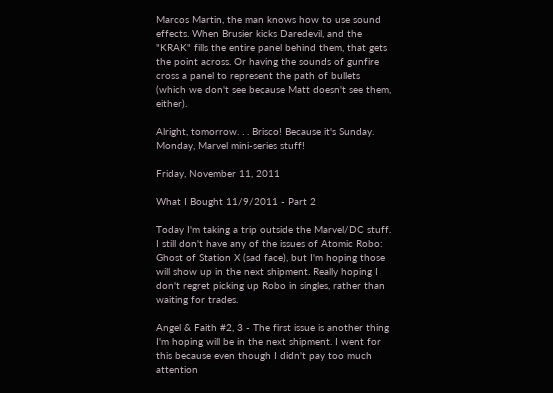Marcos Martin, the man knows how to use sound effects. When Brusier kicks Daredevil, and the "KRAK" fills the entire panel behind them, that gets the point across. Or having the sounds of gunfire cross a panel to represent the path of bullets (which we don't see because Matt doesn't see them, either).

Alright, tomorrow. . . Brisco! Because it's Sunday. Monday, Marvel mini-series stuff!

Friday, November 11, 2011

What I Bought 11/9/2011 - Part 2

Today I'm taking a trip outside the Marvel/DC stuff. I still don't have any of the issues of Atomic Robo: Ghost of Station X (sad face), but I'm hoping those will show up in the next shipment. Really hoping I don't regret picking up Robo in singles, rather than waiting for trades.

Angel & Faith #2, 3 - The first issue is another thing I'm hoping will be in the next shipment. I went for this because even though I didn't pay too much attention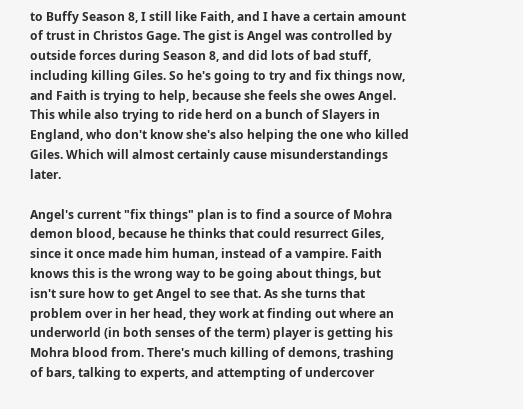to Buffy Season 8, I still like Faith, and I have a certain amount of trust in Christos Gage. The gist is Angel was controlled by outside forces during Season 8, and did lots of bad stuff, including killing Giles. So he's going to try and fix things now, and Faith is trying to help, because she feels she owes Angel. This while also trying to ride herd on a bunch of Slayers in England, who don't know she's also helping the one who killed Giles. Which will almost certainly cause misunderstandings later.

Angel's current "fix things" plan is to find a source of Mohra demon blood, because he thinks that could resurrect Giles, since it once made him human, instead of a vampire. Faith knows this is the wrong way to be going about things, but isn't sure how to get Angel to see that. As she turns that problem over in her head, they work at finding out where an underworld (in both senses of the term) player is getting his Mohra blood from. There's much killing of demons, trashing of bars, talking to experts, and attempting of undercover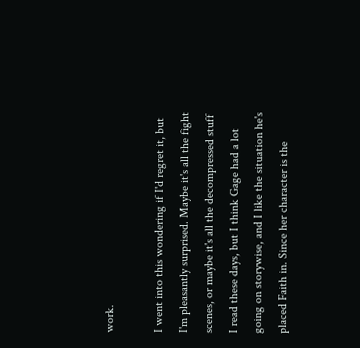work.

I went into this wondering if I'd regret it, but I'm pleasantly surprised. Maybe it's all the fight scenes, or maybe it's all the decompressed stuff I read these days, but I think Gage had a lot going on storywise, and I like the situation he's placed Faith in. Since her character is the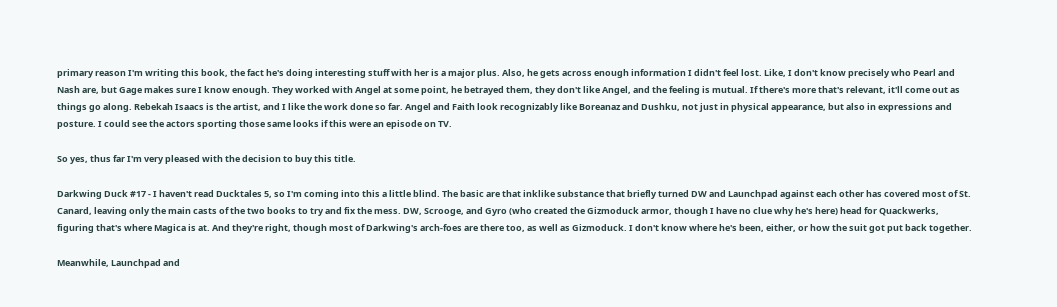primary reason I'm writing this book, the fact he's doing interesting stuff with her is a major plus. Also, he gets across enough information I didn't feel lost. Like, I don't know precisely who Pearl and Nash are, but Gage makes sure I know enough. They worked with Angel at some point, he betrayed them, they don't like Angel, and the feeling is mutual. If there's more that's relevant, it'll come out as things go along. Rebekah Isaacs is the artist, and I like the work done so far. Angel and Faith look recognizably like Boreanaz and Dushku, not just in physical appearance, but also in expressions and posture. I could see the actors sporting those same looks if this were an episode on TV.

So yes, thus far I'm very pleased with the decision to buy this title.

Darkwing Duck #17 - I haven't read Ducktales 5, so I'm coming into this a little blind. The basic are that inklike substance that briefly turned DW and Launchpad against each other has covered most of St. Canard, leaving only the main casts of the two books to try and fix the mess. DW, Scrooge, and Gyro (who created the Gizmoduck armor, though I have no clue why he's here) head for Quackwerks, figuring that's where Magica is at. And they're right, though most of Darkwing's arch-foes are there too, as well as Gizmoduck. I don't know where he's been, either, or how the suit got put back together.

Meanwhile, Launchpad and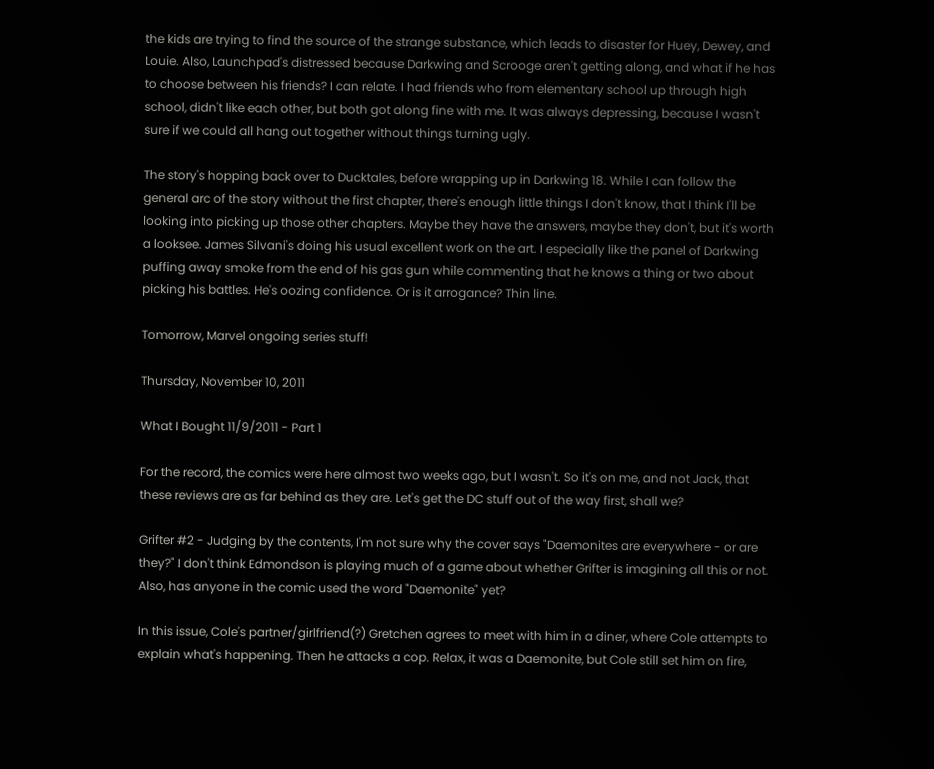the kids are trying to find the source of the strange substance, which leads to disaster for Huey, Dewey, and Louie. Also, Launchpad's distressed because Darkwing and Scrooge aren't getting along, and what if he has to choose between his friends? I can relate. I had friends who from elementary school up through high school, didn't like each other, but both got along fine with me. It was always depressing, because I wasn't sure if we could all hang out together without things turning ugly.

The story's hopping back over to Ducktales, before wrapping up in Darkwing 18. While I can follow the general arc of the story without the first chapter, there's enough little things I don't know, that I think I'll be looking into picking up those other chapters. Maybe they have the answers, maybe they don't, but it's worth a looksee. James Silvani's doing his usual excellent work on the art. I especially like the panel of Darkwing puffing away smoke from the end of his gas gun while commenting that he knows a thing or two about picking his battles. He's oozing confidence. Or is it arrogance? Thin line.

Tomorrow, Marvel ongoing series stuff!

Thursday, November 10, 2011

What I Bought 11/9/2011 - Part 1

For the record, the comics were here almost two weeks ago, but I wasn't. So it's on me, and not Jack, that these reviews are as far behind as they are. Let's get the DC stuff out of the way first, shall we?

Grifter #2 - Judging by the contents, I'm not sure why the cover says "Daemonites are everywhere - or are they?" I don't think Edmondson is playing much of a game about whether Grifter is imagining all this or not. Also, has anyone in the comic used the word "Daemonite" yet?

In this issue, Cole's partner/girlfriend(?) Gretchen agrees to meet with him in a diner, where Cole attempts to explain what's happening. Then he attacks a cop. Relax, it was a Daemonite, but Cole still set him on fire,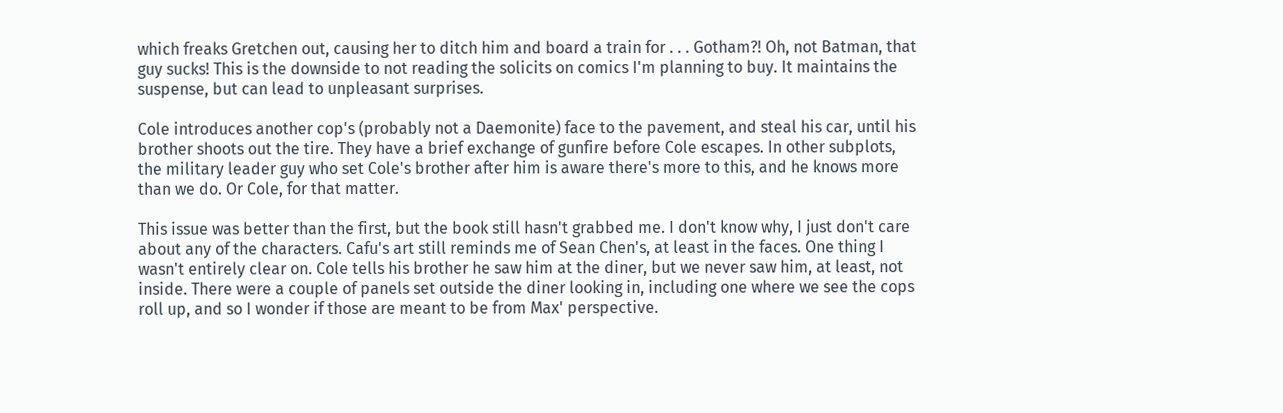which freaks Gretchen out, causing her to ditch him and board a train for . . . Gotham?! Oh, not Batman, that guy sucks! This is the downside to not reading the solicits on comics I'm planning to buy. It maintains the suspense, but can lead to unpleasant surprises.

Cole introduces another cop's (probably not a Daemonite) face to the pavement, and steal his car, until his brother shoots out the tire. They have a brief exchange of gunfire before Cole escapes. In other subplots, the military leader guy who set Cole's brother after him is aware there's more to this, and he knows more than we do. Or Cole, for that matter.

This issue was better than the first, but the book still hasn't grabbed me. I don't know why, I just don't care about any of the characters. Cafu's art still reminds me of Sean Chen's, at least in the faces. One thing I wasn't entirely clear on. Cole tells his brother he saw him at the diner, but we never saw him, at least, not inside. There were a couple of panels set outside the diner looking in, including one where we see the cops roll up, and so I wonder if those are meant to be from Max' perspective.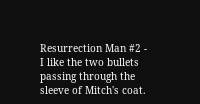Resurrection Man #2 - I like the two bullets passing through the sleeve of Mitch's coat.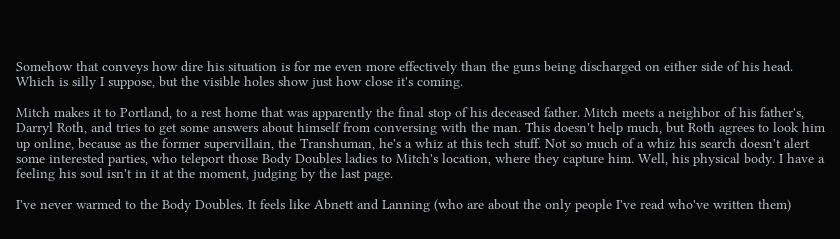Somehow that conveys how dire his situation is for me even more effectively than the guns being discharged on either side of his head. Which is silly I suppose, but the visible holes show just how close it's coming.

Mitch makes it to Portland, to a rest home that was apparently the final stop of his deceased father. Mitch meets a neighbor of his father's, Darryl Roth, and tries to get some answers about himself from conversing with the man. This doesn't help much, but Roth agrees to look him up online, because as the former supervillain, the Transhuman, he's a whiz at this tech stuff. Not so much of a whiz his search doesn't alert some interested parties, who teleport those Body Doubles ladies to Mitch's location, where they capture him. Well, his physical body. I have a feeling his soul isn't in it at the moment, judging by the last page.

I've never warmed to the Body Doubles. It feels like Abnett and Lanning (who are about the only people I've read who've written them)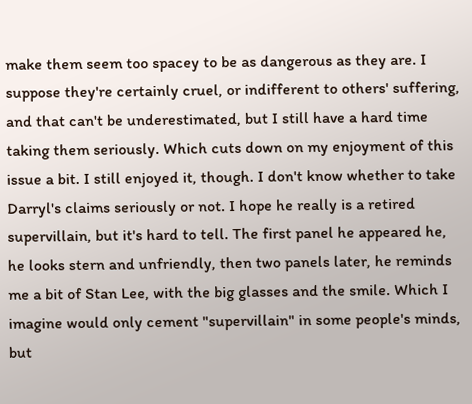make them seem too spacey to be as dangerous as they are. I suppose they're certainly cruel, or indifferent to others' suffering, and that can't be underestimated, but I still have a hard time taking them seriously. Which cuts down on my enjoyment of this issue a bit. I still enjoyed it, though. I don't know whether to take Darryl's claims seriously or not. I hope he really is a retired supervillain, but it's hard to tell. The first panel he appeared he, he looks stern and unfriendly, then two panels later, he reminds me a bit of Stan Lee, with the big glasses and the smile. Which I imagine would only cement "supervillain" in some people's minds, but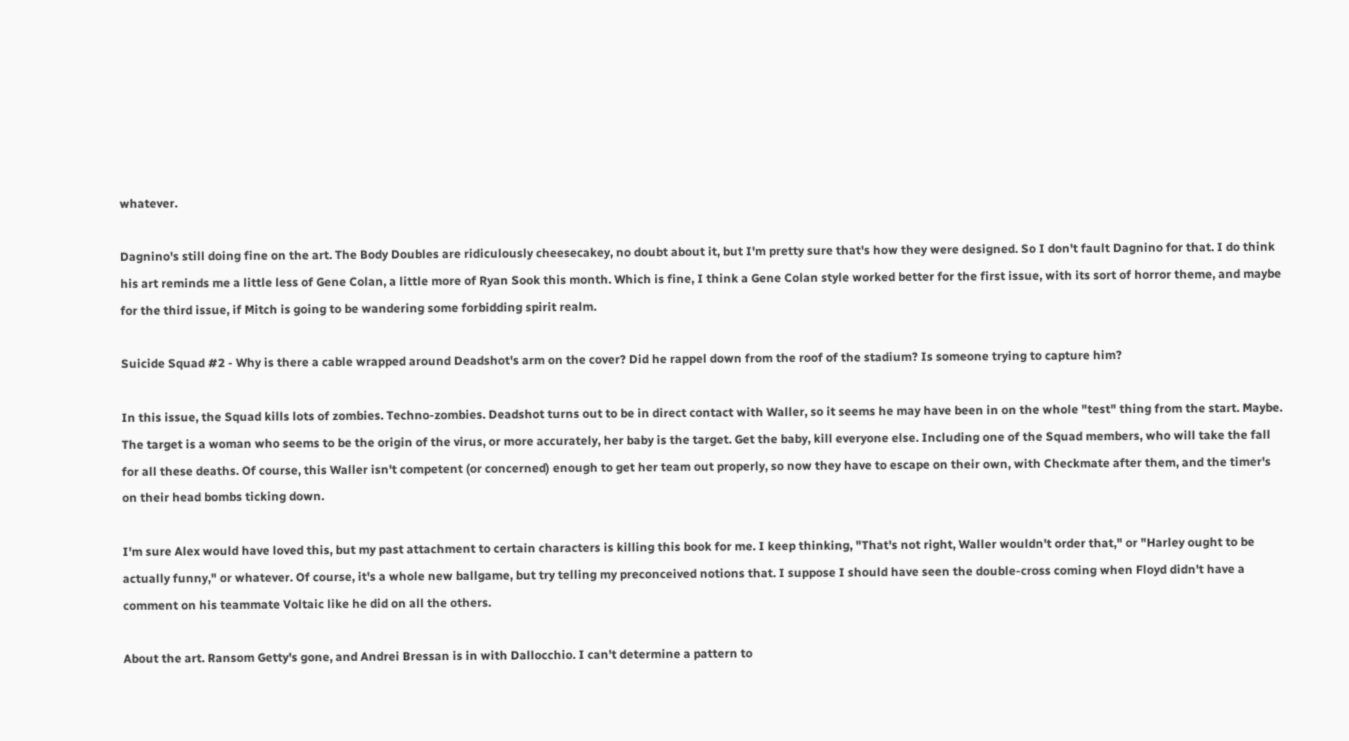whatever.

Dagnino's still doing fine on the art. The Body Doubles are ridiculously cheesecakey, no doubt about it, but I'm pretty sure that's how they were designed. So I don't fault Dagnino for that. I do think his art reminds me a little less of Gene Colan, a little more of Ryan Sook this month. Which is fine, I think a Gene Colan style worked better for the first issue, with its sort of horror theme, and maybe for the third issue, if Mitch is going to be wandering some forbidding spirit realm.

Suicide Squad #2 - Why is there a cable wrapped around Deadshot's arm on the cover? Did he rappel down from the roof of the stadium? Is someone trying to capture him?

In this issue, the Squad kills lots of zombies. Techno-zombies. Deadshot turns out to be in direct contact with Waller, so it seems he may have been in on the whole "test" thing from the start. Maybe. The target is a woman who seems to be the origin of the virus, or more accurately, her baby is the target. Get the baby, kill everyone else. Including one of the Squad members, who will take the fall for all these deaths. Of course, this Waller isn't competent (or concerned) enough to get her team out properly, so now they have to escape on their own, with Checkmate after them, and the timer's on their head bombs ticking down.

I'm sure Alex would have loved this, but my past attachment to certain characters is killing this book for me. I keep thinking, "That's not right, Waller wouldn't order that," or "Harley ought to be actually funny," or whatever. Of course, it's a whole new ballgame, but try telling my preconceived notions that. I suppose I should have seen the double-cross coming when Floyd didn't have a comment on his teammate Voltaic like he did on all the others.

About the art. Ransom Getty's gone, and Andrei Bressan is in with Dallocchio. I can't determine a pattern to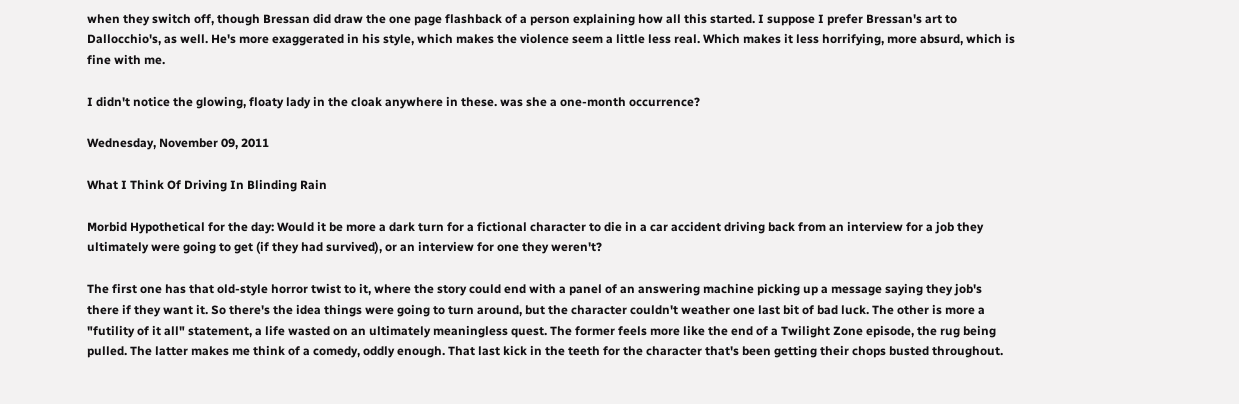when they switch off, though Bressan did draw the one page flashback of a person explaining how all this started. I suppose I prefer Bressan's art to Dallocchio's, as well. He's more exaggerated in his style, which makes the violence seem a little less real. Which makes it less horrifying, more absurd, which is fine with me.

I didn't notice the glowing, floaty lady in the cloak anywhere in these. was she a one-month occurrence?

Wednesday, November 09, 2011

What I Think Of Driving In Blinding Rain

Morbid Hypothetical for the day: Would it be more a dark turn for a fictional character to die in a car accident driving back from an interview for a job they ultimately were going to get (if they had survived), or an interview for one they weren't?

The first one has that old-style horror twist to it, where the story could end with a panel of an answering machine picking up a message saying they job's there if they want it. So there's the idea things were going to turn around, but the character couldn't weather one last bit of bad luck. The other is more a "futility of it all" statement, a life wasted on an ultimately meaningless quest. The former feels more like the end of a Twilight Zone episode, the rug being pulled. The latter makes me think of a comedy, oddly enough. That last kick in the teeth for the character that's been getting their chops busted throughout.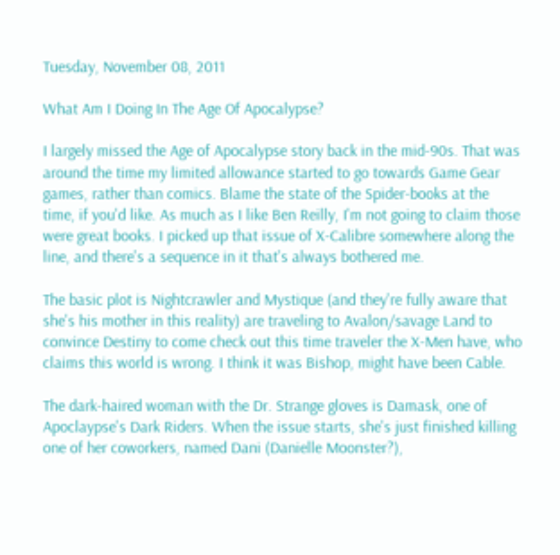Tuesday, November 08, 2011

What Am I Doing In The Age Of Apocalypse?

I largely missed the Age of Apocalypse story back in the mid-90s. That was around the time my limited allowance started to go towards Game Gear games, rather than comics. Blame the state of the Spider-books at the time, if you'd like. As much as I like Ben Reilly, I'm not going to claim those were great books. I picked up that issue of X-Calibre somewhere along the line, and there's a sequence in it that's always bothered me.

The basic plot is Nightcrawler and Mystique (and they're fully aware that she's his mother in this reality) are traveling to Avalon/savage Land to convince Destiny to come check out this time traveler the X-Men have, who claims this world is wrong. I think it was Bishop, might have been Cable.

The dark-haired woman with the Dr. Strange gloves is Damask, one of Apoclaypse's Dark Riders. When the issue starts, she's just finished killing one of her coworkers, named Dani (Danielle Moonster?),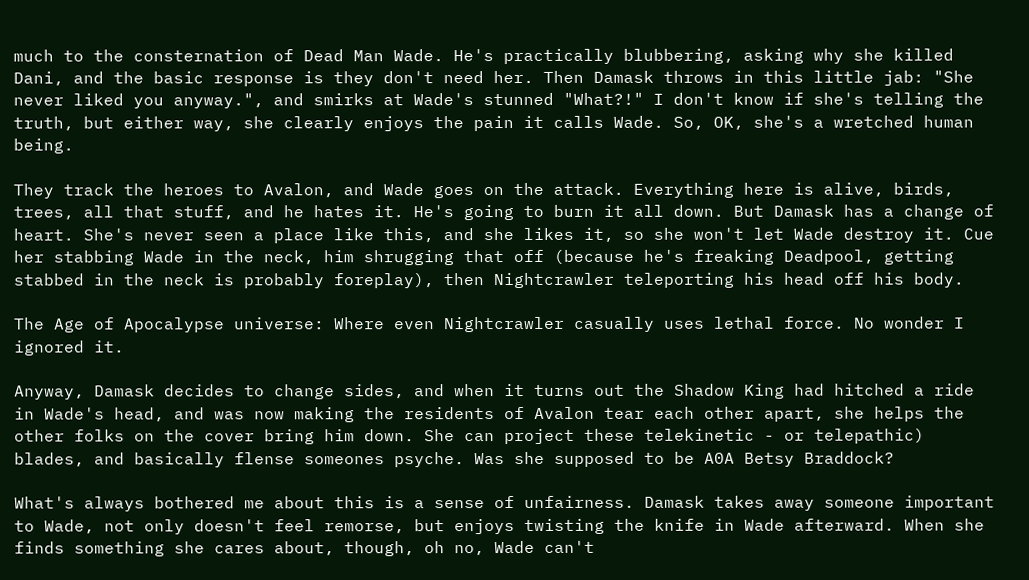much to the consternation of Dead Man Wade. He's practically blubbering, asking why she killed Dani, and the basic response is they don't need her. Then Damask throws in this little jab: "She never liked you anyway.", and smirks at Wade's stunned "What?!" I don't know if she's telling the truth, but either way, she clearly enjoys the pain it calls Wade. So, OK, she's a wretched human being.

They track the heroes to Avalon, and Wade goes on the attack. Everything here is alive, birds, trees, all that stuff, and he hates it. He's going to burn it all down. But Damask has a change of heart. She's never seen a place like this, and she likes it, so she won't let Wade destroy it. Cue her stabbing Wade in the neck, him shrugging that off (because he's freaking Deadpool, getting stabbed in the neck is probably foreplay), then Nightcrawler teleporting his head off his body.

The Age of Apocalypse universe: Where even Nightcrawler casually uses lethal force. No wonder I ignored it.

Anyway, Damask decides to change sides, and when it turns out the Shadow King had hitched a ride in Wade's head, and was now making the residents of Avalon tear each other apart, she helps the other folks on the cover bring him down. She can project these telekinetic - or telepathic) blades, and basically flense someones psyche. Was she supposed to be A0A Betsy Braddock?

What's always bothered me about this is a sense of unfairness. Damask takes away someone important to Wade, not only doesn't feel remorse, but enjoys twisting the knife in Wade afterward. When she finds something she cares about, though, oh no, Wade can't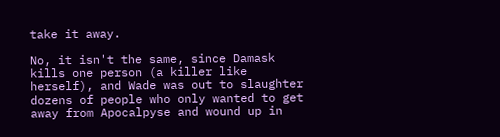take it away.

No, it isn't the same, since Damask kills one person (a killer like herself), and Wade was out to slaughter dozens of people who only wanted to get away from Apocalpyse and wound up in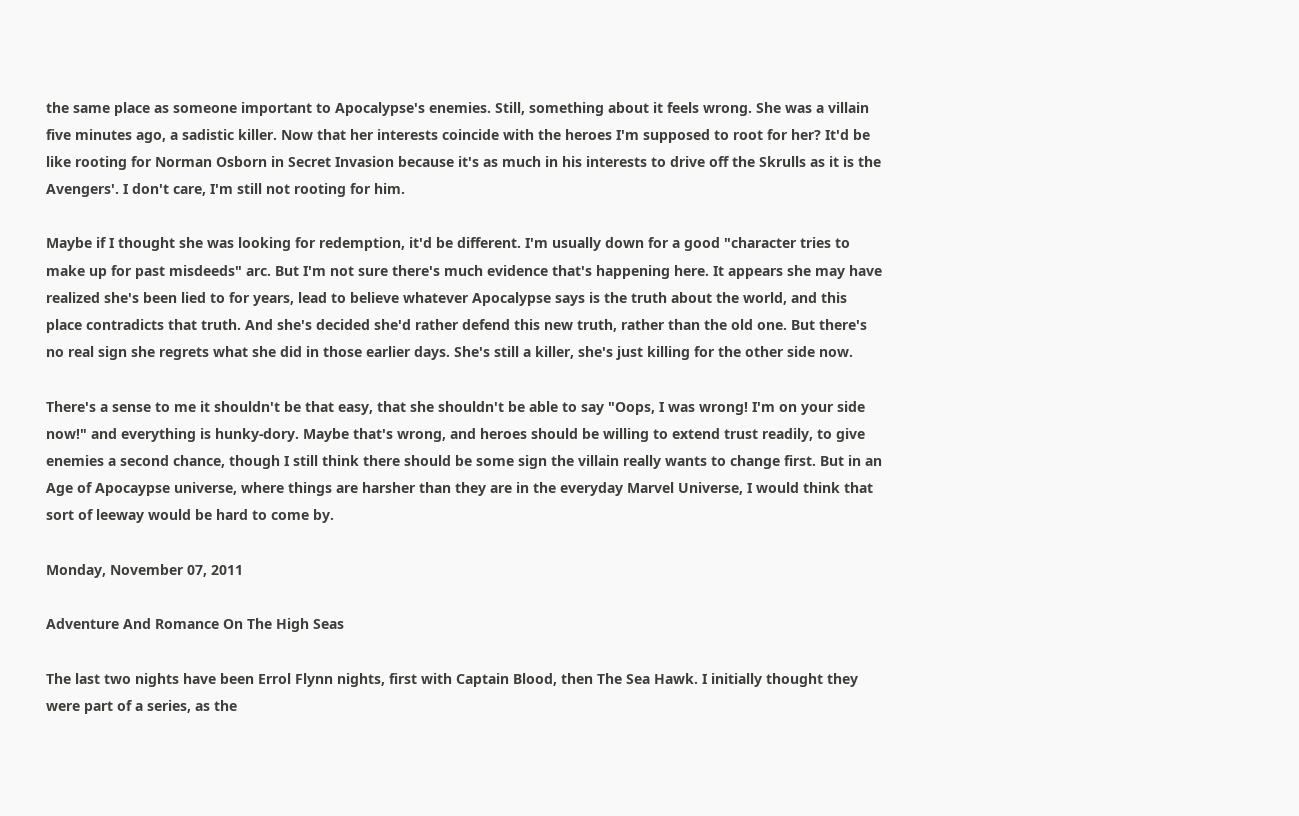the same place as someone important to Apocalypse's enemies. Still, something about it feels wrong. She was a villain five minutes ago, a sadistic killer. Now that her interests coincide with the heroes I'm supposed to root for her? It'd be like rooting for Norman Osborn in Secret Invasion because it's as much in his interests to drive off the Skrulls as it is the Avengers'. I don't care, I'm still not rooting for him.

Maybe if I thought she was looking for redemption, it'd be different. I'm usually down for a good "character tries to make up for past misdeeds" arc. But I'm not sure there's much evidence that's happening here. It appears she may have realized she's been lied to for years, lead to believe whatever Apocalypse says is the truth about the world, and this place contradicts that truth. And she's decided she'd rather defend this new truth, rather than the old one. But there's no real sign she regrets what she did in those earlier days. She's still a killer, she's just killing for the other side now.

There's a sense to me it shouldn't be that easy, that she shouldn't be able to say "Oops, I was wrong! I'm on your side now!" and everything is hunky-dory. Maybe that's wrong, and heroes should be willing to extend trust readily, to give enemies a second chance, though I still think there should be some sign the villain really wants to change first. But in an Age of Apocaypse universe, where things are harsher than they are in the everyday Marvel Universe, I would think that sort of leeway would be hard to come by.

Monday, November 07, 2011

Adventure And Romance On The High Seas

The last two nights have been Errol Flynn nights, first with Captain Blood, then The Sea Hawk. I initially thought they were part of a series, as the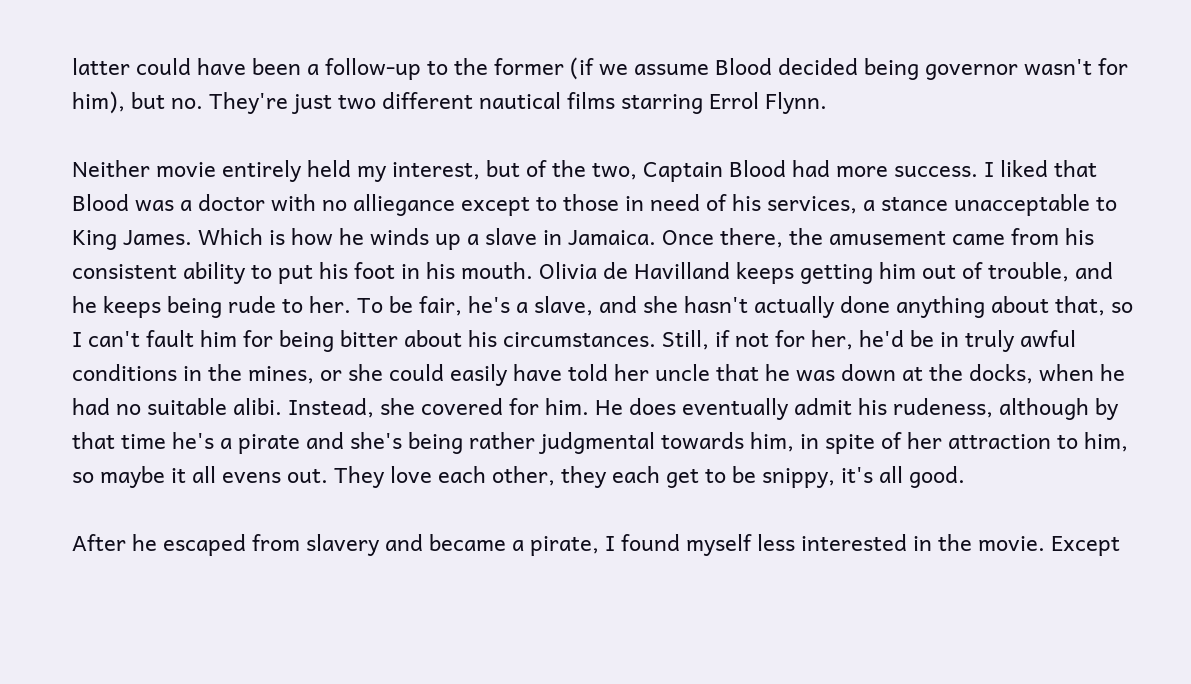latter could have been a follow-up to the former (if we assume Blood decided being governor wasn't for him), but no. They're just two different nautical films starring Errol Flynn.

Neither movie entirely held my interest, but of the two, Captain Blood had more success. I liked that Blood was a doctor with no alliegance except to those in need of his services, a stance unacceptable to King James. Which is how he winds up a slave in Jamaica. Once there, the amusement came from his consistent ability to put his foot in his mouth. Olivia de Havilland keeps getting him out of trouble, and he keeps being rude to her. To be fair, he's a slave, and she hasn't actually done anything about that, so I can't fault him for being bitter about his circumstances. Still, if not for her, he'd be in truly awful conditions in the mines, or she could easily have told her uncle that he was down at the docks, when he had no suitable alibi. Instead, she covered for him. He does eventually admit his rudeness, although by that time he's a pirate and she's being rather judgmental towards him, in spite of her attraction to him, so maybe it all evens out. They love each other, they each get to be snippy, it's all good.

After he escaped from slavery and became a pirate, I found myself less interested in the movie. Except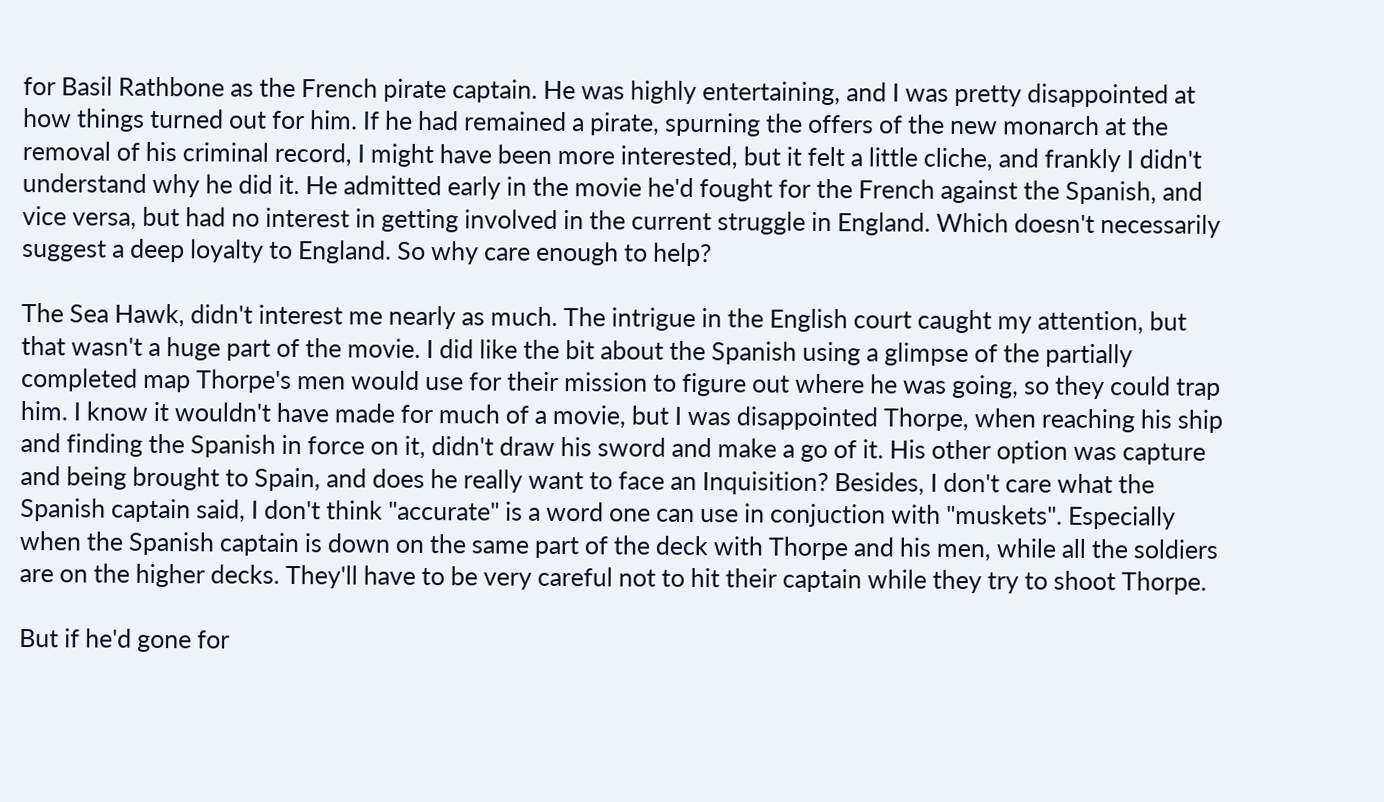for Basil Rathbone as the French pirate captain. He was highly entertaining, and I was pretty disappointed at how things turned out for him. If he had remained a pirate, spurning the offers of the new monarch at the removal of his criminal record, I might have been more interested, but it felt a little cliche, and frankly I didn't understand why he did it. He admitted early in the movie he'd fought for the French against the Spanish, and vice versa, but had no interest in getting involved in the current struggle in England. Which doesn't necessarily suggest a deep loyalty to England. So why care enough to help?

The Sea Hawk, didn't interest me nearly as much. The intrigue in the English court caught my attention, but that wasn't a huge part of the movie. I did like the bit about the Spanish using a glimpse of the partially completed map Thorpe's men would use for their mission to figure out where he was going, so they could trap him. I know it wouldn't have made for much of a movie, but I was disappointed Thorpe, when reaching his ship and finding the Spanish in force on it, didn't draw his sword and make a go of it. His other option was capture and being brought to Spain, and does he really want to face an Inquisition? Besides, I don't care what the Spanish captain said, I don't think "accurate" is a word one can use in conjuction with "muskets". Especially when the Spanish captain is down on the same part of the deck with Thorpe and his men, while all the soldiers are on the higher decks. They'll have to be very careful not to hit their captain while they try to shoot Thorpe.

But if he'd gone for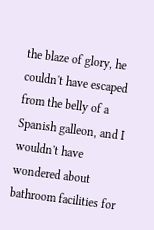the blaze of glory, he couldn't have escaped from the belly of a Spanish galleon, and I wouldn't have wondered about bathroom facilities for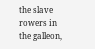the slave rowers in the galleon,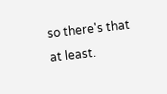so there's that at least.